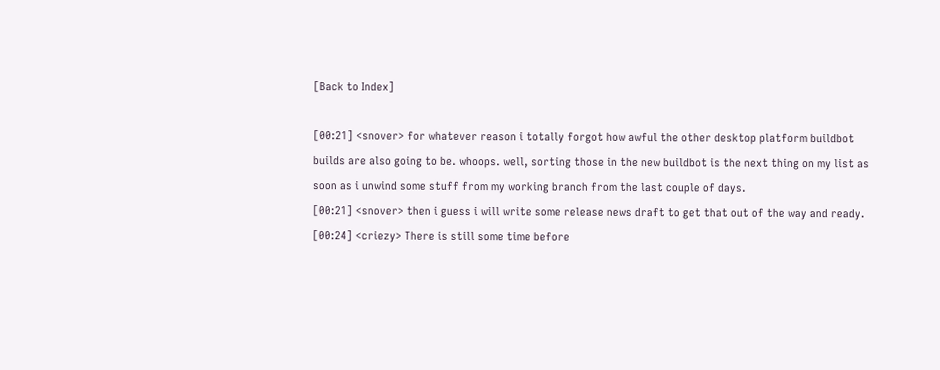[Back to Index]

[00:21] <snover> for whatever reason i totally forgot how awful the other desktop platform buildbot builds are also going to be. whoops. well, sorting those in the new buildbot is the next thing on my list as soon as i unwind some stuff from my working branch from the last couple of days.
[00:21] <snover> then i guess i will write some release news draft to get that out of the way and ready.
[00:24] <criezy> There is still some time before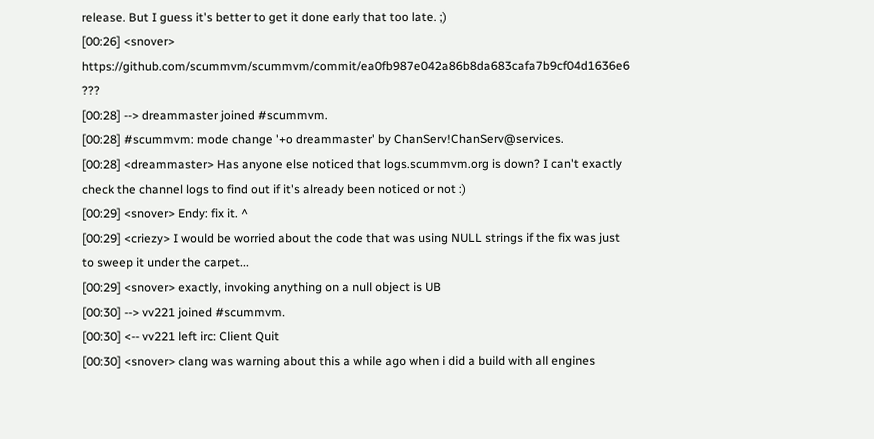release. But I guess it's better to get it done early that too late. ;)
[00:26] <snover> https://github.com/scummvm/scummvm/commit/ea0fb987e042a86b8da683cafa7b9cf04d1636e6 ???
[00:28] --> dreammaster joined #scummvm.
[00:28] #scummvm: mode change '+o dreammaster' by ChanServ!ChanServ@services.
[00:28] <dreammaster> Has anyone else noticed that logs.scummvm.org is down? I can't exactly check the channel logs to find out if it's already been noticed or not :)
[00:29] <snover> Endy: fix it. ^
[00:29] <criezy> I would be worried about the code that was using NULL strings if the fix was just to sweep it under the carpet...
[00:29] <snover> exactly, invoking anything on a null object is UB
[00:30] --> vv221 joined #scummvm.
[00:30] <-- vv221 left irc: Client Quit
[00:30] <snover> clang was warning about this a while ago when i did a build with all engines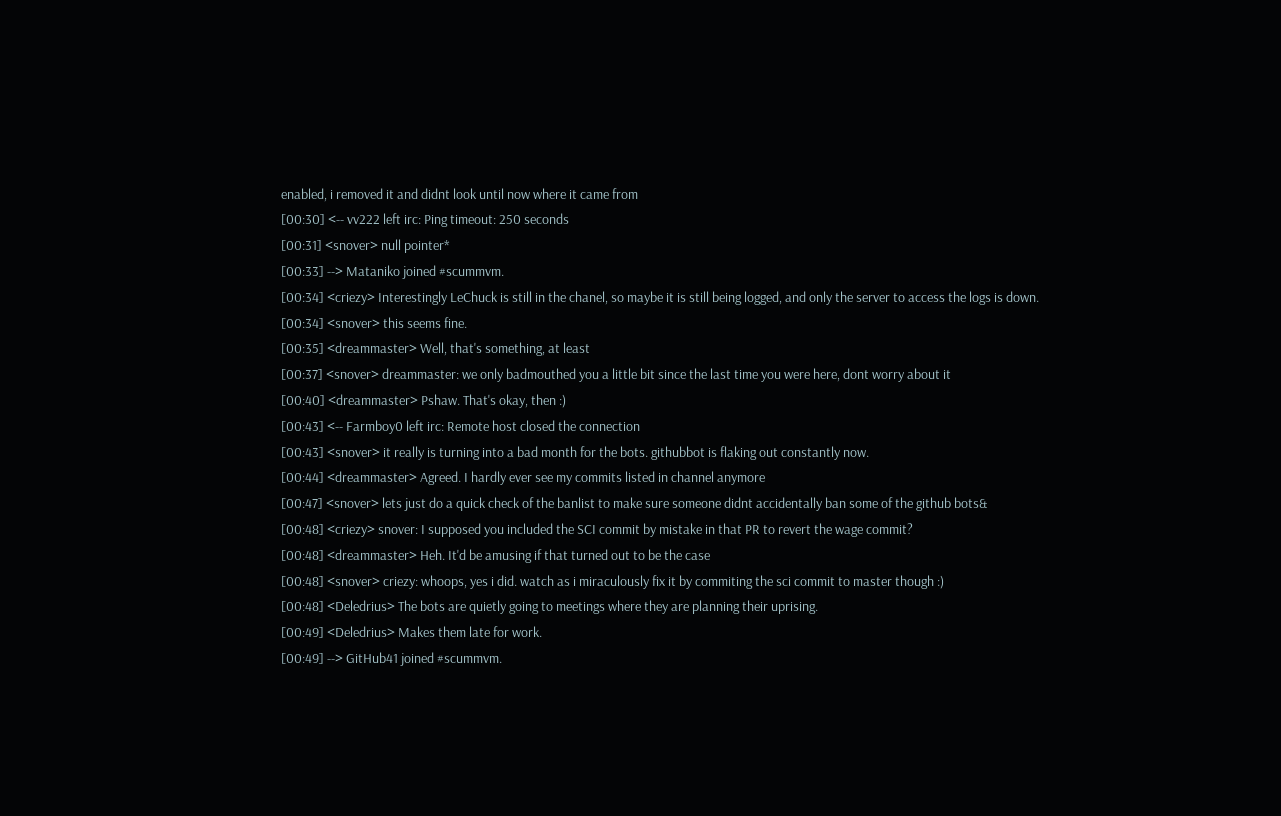enabled, i removed it and didnt look until now where it came from
[00:30] <-- vv222 left irc: Ping timeout: 250 seconds
[00:31] <snover> null pointer*
[00:33] --> Mataniko joined #scummvm.
[00:34] <criezy> Interestingly LeChuck is still in the chanel, so maybe it is still being logged, and only the server to access the logs is down.
[00:34] <snover> this seems fine.
[00:35] <dreammaster> Well, that's something, at least
[00:37] <snover> dreammaster: we only badmouthed you a little bit since the last time you were here, dont worry about it
[00:40] <dreammaster> Pshaw. That's okay, then :)
[00:43] <-- Farmboy0 left irc: Remote host closed the connection
[00:43] <snover> it really is turning into a bad month for the bots. githubbot is flaking out constantly now.
[00:44] <dreammaster> Agreed. I hardly ever see my commits listed in channel anymore
[00:47] <snover> lets just do a quick check of the banlist to make sure someone didnt accidentally ban some of the github bots&
[00:48] <criezy> snover: I supposed you included the SCI commit by mistake in that PR to revert the wage commit?
[00:48] <dreammaster> Heh. It'd be amusing if that turned out to be the case
[00:48] <snover> criezy: whoops, yes i did. watch as i miraculously fix it by commiting the sci commit to master though :)
[00:48] <Deledrius> The bots are quietly going to meetings where they are planning their uprising.
[00:49] <Deledrius> Makes them late for work.
[00:49] --> GitHub41 joined #scummvm.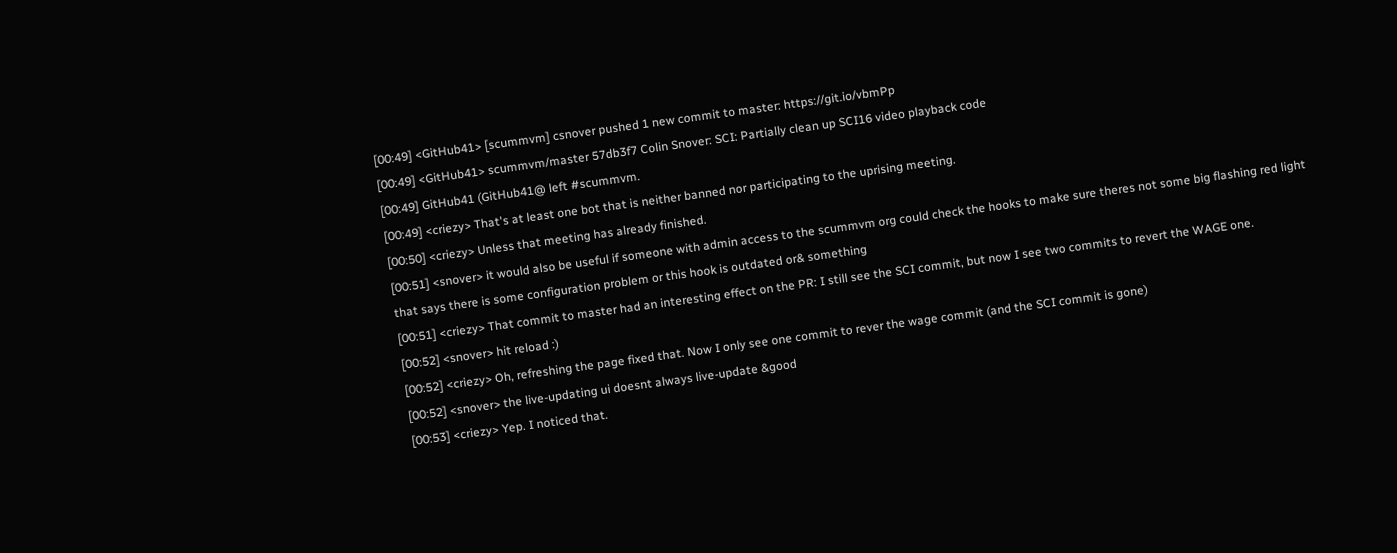[00:49] <GitHub41> [scummvm] csnover pushed 1 new commit to master: https://git.io/vbmPp
[00:49] <GitHub41> scummvm/master 57db3f7 Colin Snover: SCI: Partially clean up SCI16 video playback code
[00:49] GitHub41 (GitHub41@ left #scummvm.
[00:49] <criezy> That's at least one bot that is neither banned nor participating to the uprising meeting.
[00:50] <criezy> Unless that meeting has already finished.
[00:51] <snover> it would also be useful if someone with admin access to the scummvm org could check the hooks to make sure theres not some big flashing red light that says there is some configuration problem or this hook is outdated or& something
[00:51] <criezy> That commit to master had an interesting effect on the PR: I still see the SCI commit, but now I see two commits to revert the WAGE one.
[00:52] <snover> hit reload :)
[00:52] <criezy> Oh, refreshing the page fixed that. Now I only see one commit to rever the wage commit (and the SCI commit is gone)
[00:52] <snover> the live-updating ui doesnt always live-update &good
[00:53] <criezy> Yep. I noticed that.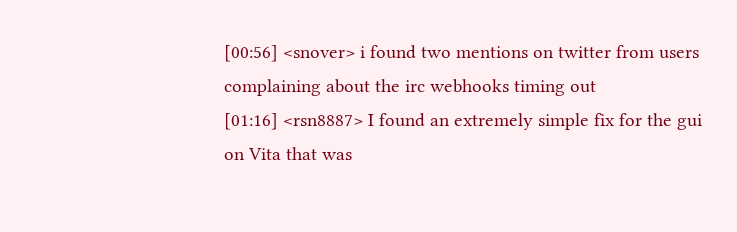[00:56] <snover> i found two mentions on twitter from users complaining about the irc webhooks timing out
[01:16] <rsn8887> I found an extremely simple fix for the gui on Vita that was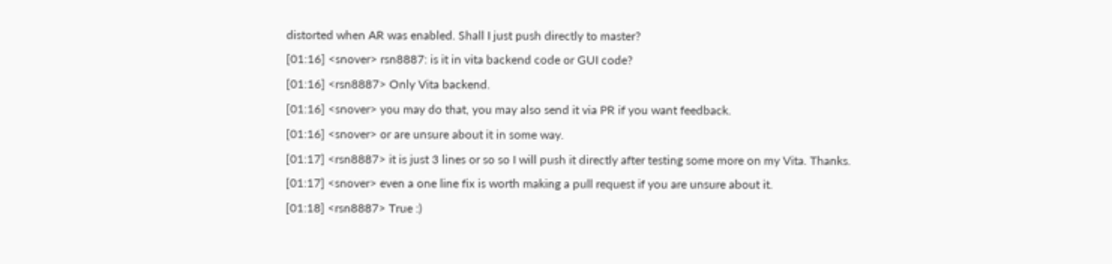distorted when AR was enabled. Shall I just push directly to master?
[01:16] <snover> rsn8887: is it in vita backend code or GUI code?
[01:16] <rsn8887> Only Vita backend.
[01:16] <snover> you may do that, you may also send it via PR if you want feedback.
[01:16] <snover> or are unsure about it in some way.
[01:17] <rsn8887> it is just 3 lines or so so I will push it directly after testing some more on my Vita. Thanks.
[01:17] <snover> even a one line fix is worth making a pull request if you are unsure about it.
[01:18] <rsn8887> True :)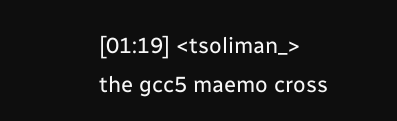[01:19] <tsoliman_> the gcc5 maemo cross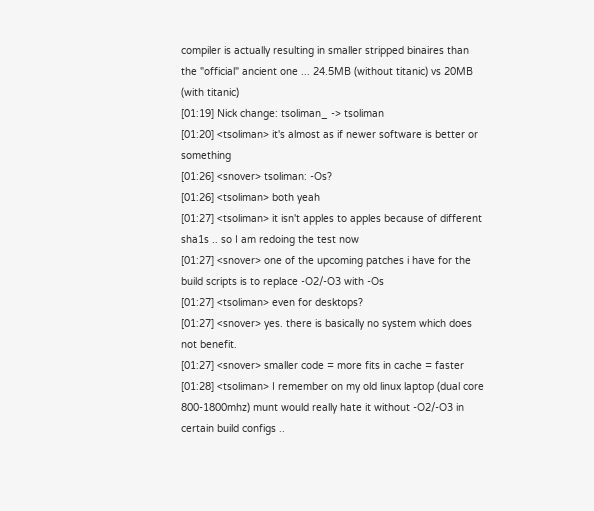compiler is actually resulting in smaller stripped binaires than the "official" ancient one ... 24.5MB (without titanic) vs 20MB (with titanic)
[01:19] Nick change: tsoliman_ -> tsoliman
[01:20] <tsoliman> it's almost as if newer software is better or something
[01:26] <snover> tsoliman: -Os?
[01:26] <tsoliman> both yeah
[01:27] <tsoliman> it isn't apples to apples because of different sha1s .. so I am redoing the test now
[01:27] <snover> one of the upcoming patches i have for the build scripts is to replace -O2/-O3 with -Os
[01:27] <tsoliman> even for desktops?
[01:27] <snover> yes. there is basically no system which does not benefit.
[01:27] <snover> smaller code = more fits in cache = faster
[01:28] <tsoliman> I remember on my old linux laptop (dual core 800-1800mhz) munt would really hate it without -O2/-O3 in certain build configs ..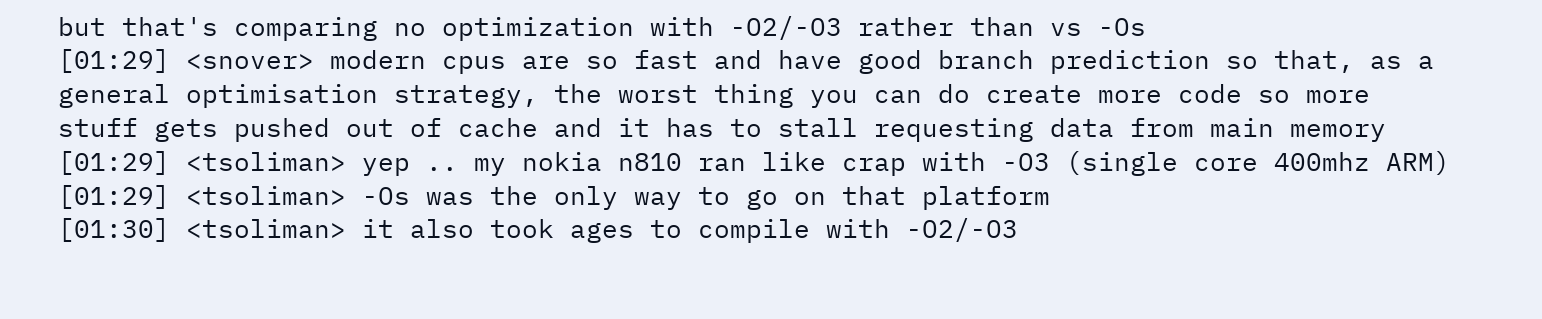but that's comparing no optimization with -O2/-O3 rather than vs -Os
[01:29] <snover> modern cpus are so fast and have good branch prediction so that, as a general optimisation strategy, the worst thing you can do create more code so more stuff gets pushed out of cache and it has to stall requesting data from main memory
[01:29] <tsoliman> yep .. my nokia n810 ran like crap with -O3 (single core 400mhz ARM)
[01:29] <tsoliman> -Os was the only way to go on that platform
[01:30] <tsoliman> it also took ages to compile with -O2/-O3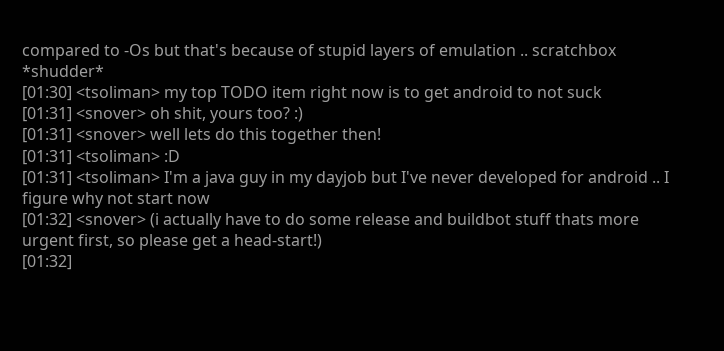compared to -Os but that's because of stupid layers of emulation .. scratchbox *shudder*
[01:30] <tsoliman> my top TODO item right now is to get android to not suck
[01:31] <snover> oh shit, yours too? :)
[01:31] <snover> well lets do this together then!
[01:31] <tsoliman> :D
[01:31] <tsoliman> I'm a java guy in my dayjob but I've never developed for android .. I figure why not start now
[01:32] <snover> (i actually have to do some release and buildbot stuff thats more urgent first, so please get a head-start!)
[01:32]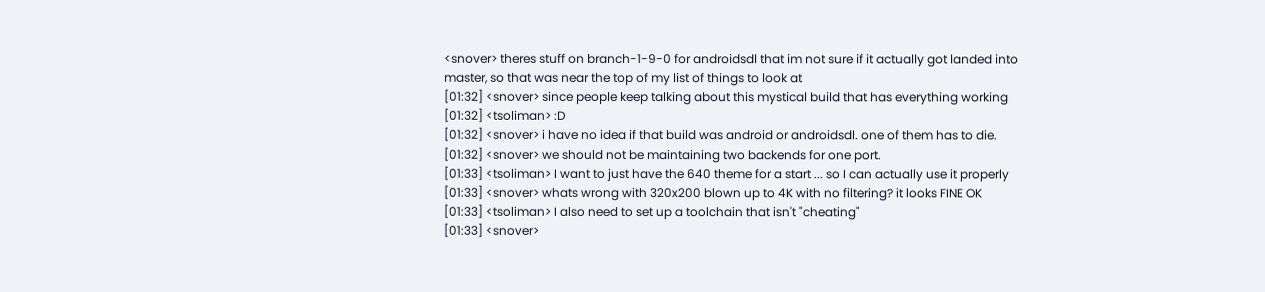<snover> theres stuff on branch-1-9-0 for androidsdl that im not sure if it actually got landed into master, so that was near the top of my list of things to look at
[01:32] <snover> since people keep talking about this mystical build that has everything working
[01:32] <tsoliman> :D
[01:32] <snover> i have no idea if that build was android or androidsdl. one of them has to die.
[01:32] <snover> we should not be maintaining two backends for one port.
[01:33] <tsoliman> I want to just have the 640 theme for a start ... so I can actually use it properly
[01:33] <snover> whats wrong with 320x200 blown up to 4K with no filtering? it looks FINE OK
[01:33] <tsoliman> I also need to set up a toolchain that isn't "cheating"
[01:33] <snover>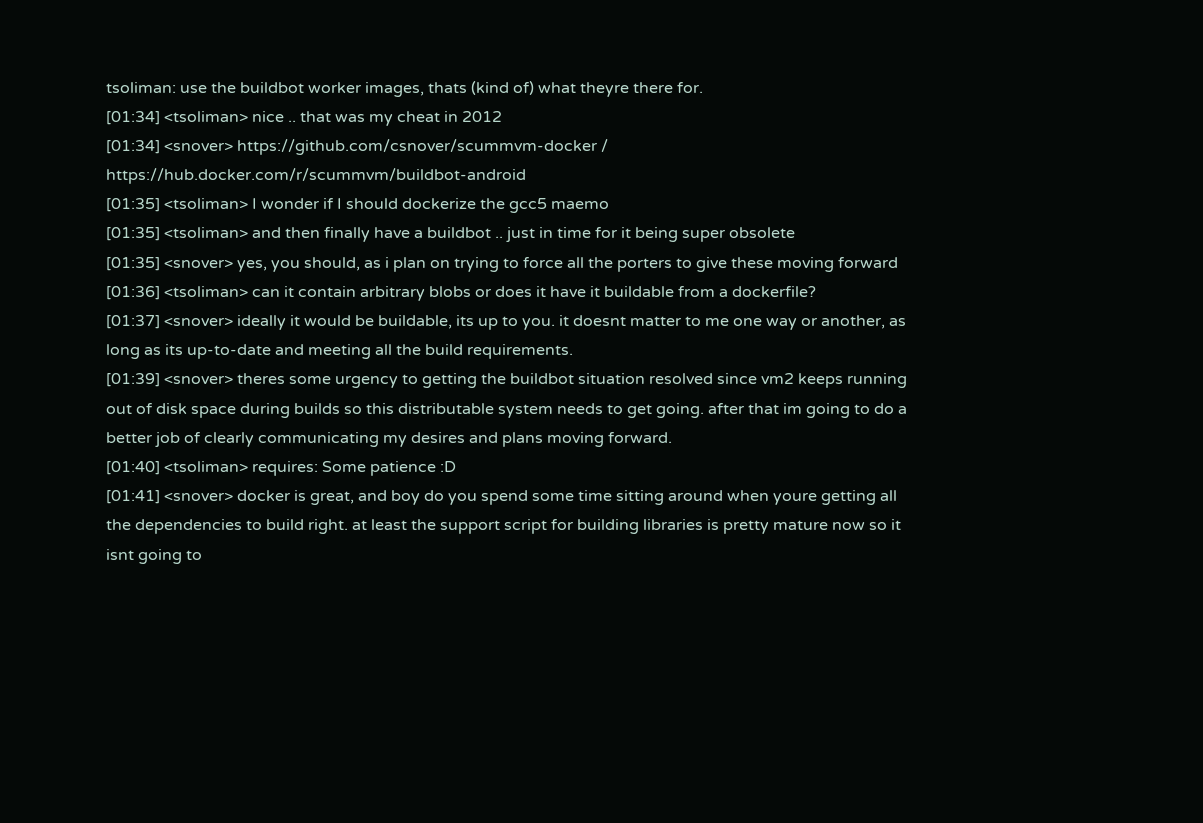tsoliman: use the buildbot worker images, thats (kind of) what theyre there for.
[01:34] <tsoliman> nice .. that was my cheat in 2012
[01:34] <snover> https://github.com/csnover/scummvm-docker / https://hub.docker.com/r/scummvm/buildbot-android
[01:35] <tsoliman> I wonder if I should dockerize the gcc5 maemo
[01:35] <tsoliman> and then finally have a buildbot .. just in time for it being super obsolete
[01:35] <snover> yes, you should, as i plan on trying to force all the porters to give these moving forward
[01:36] <tsoliman> can it contain arbitrary blobs or does it have it buildable from a dockerfile?
[01:37] <snover> ideally it would be buildable, its up to you. it doesnt matter to me one way or another, as long as its up-to-date and meeting all the build requirements.
[01:39] <snover> theres some urgency to getting the buildbot situation resolved since vm2 keeps running out of disk space during builds so this distributable system needs to get going. after that im going to do a better job of clearly communicating my desires and plans moving forward.
[01:40] <tsoliman> requires: Some patience :D
[01:41] <snover> docker is great, and boy do you spend some time sitting around when youre getting all the dependencies to build right. at least the support script for building libraries is pretty mature now so it isnt going to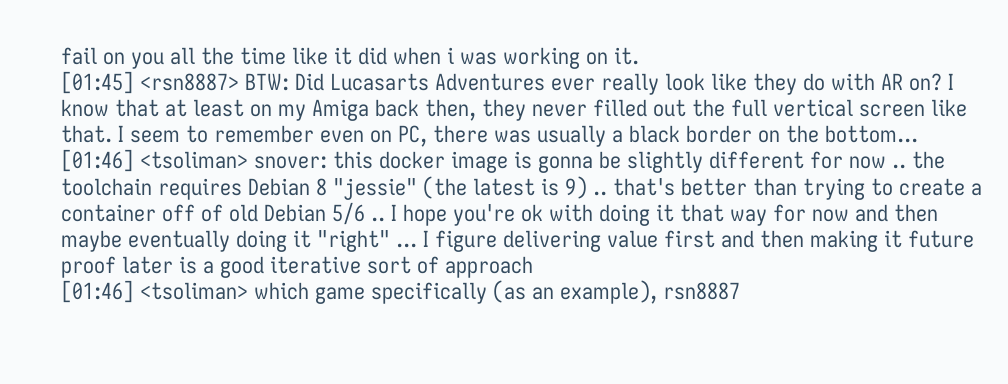fail on you all the time like it did when i was working on it.
[01:45] <rsn8887> BTW: Did Lucasarts Adventures ever really look like they do with AR on? I know that at least on my Amiga back then, they never filled out the full vertical screen like that. I seem to remember even on PC, there was usually a black border on the bottom...
[01:46] <tsoliman> snover: this docker image is gonna be slightly different for now .. the toolchain requires Debian 8 "jessie" (the latest is 9) .. that's better than trying to create a container off of old Debian 5/6 .. I hope you're ok with doing it that way for now and then maybe eventually doing it "right" ... I figure delivering value first and then making it future proof later is a good iterative sort of approach
[01:46] <tsoliman> which game specifically (as an example), rsn8887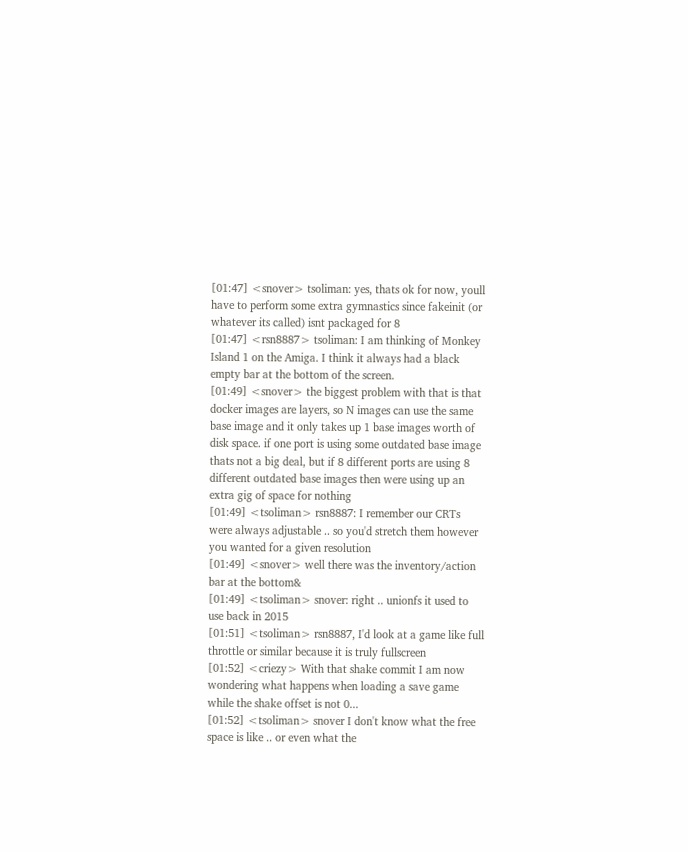[01:47] <snover> tsoliman: yes, thats ok for now, youll have to perform some extra gymnastics since fakeinit (or whatever its called) isnt packaged for 8
[01:47] <rsn8887> tsoliman: I am thinking of Monkey Island 1 on the Amiga. I think it always had a black empty bar at the bottom of the screen.
[01:49] <snover> the biggest problem with that is that docker images are layers, so N images can use the same base image and it only takes up 1 base images worth of disk space. if one port is using some outdated base image thats not a big deal, but if 8 different ports are using 8 different outdated base images then were using up an extra gig of space for nothing
[01:49] <tsoliman> rsn8887: I remember our CRTs were always adjustable .. so you'd stretch them however you wanted for a given resolution
[01:49] <snover> well there was the inventory/action bar at the bottom&
[01:49] <tsoliman> snover: right .. unionfs it used to use back in 2015
[01:51] <tsoliman> rsn8887, I'd look at a game like full throttle or similar because it is truly fullscreen
[01:52] <criezy> With that shake commit I am now wondering what happens when loading a save game while the shake offset is not 0...
[01:52] <tsoliman> snover I don't know what the free space is like .. or even what the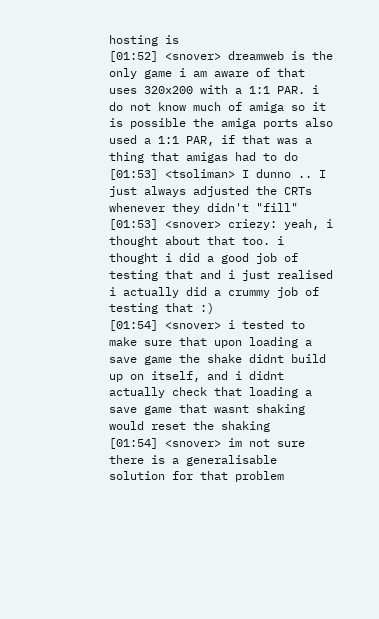hosting is
[01:52] <snover> dreamweb is the only game i am aware of that uses 320x200 with a 1:1 PAR. i do not know much of amiga so it is possible the amiga ports also used a 1:1 PAR, if that was a thing that amigas had to do
[01:53] <tsoliman> I dunno .. I just always adjusted the CRTs whenever they didn't "fill"
[01:53] <snover> criezy: yeah, i thought about that too. i thought i did a good job of testing that and i just realised i actually did a crummy job of testing that :)
[01:54] <snover> i tested to make sure that upon loading a save game the shake didnt build up on itself, and i didnt actually check that loading a save game that wasnt shaking would reset the shaking
[01:54] <snover> im not sure there is a generalisable solution for that problem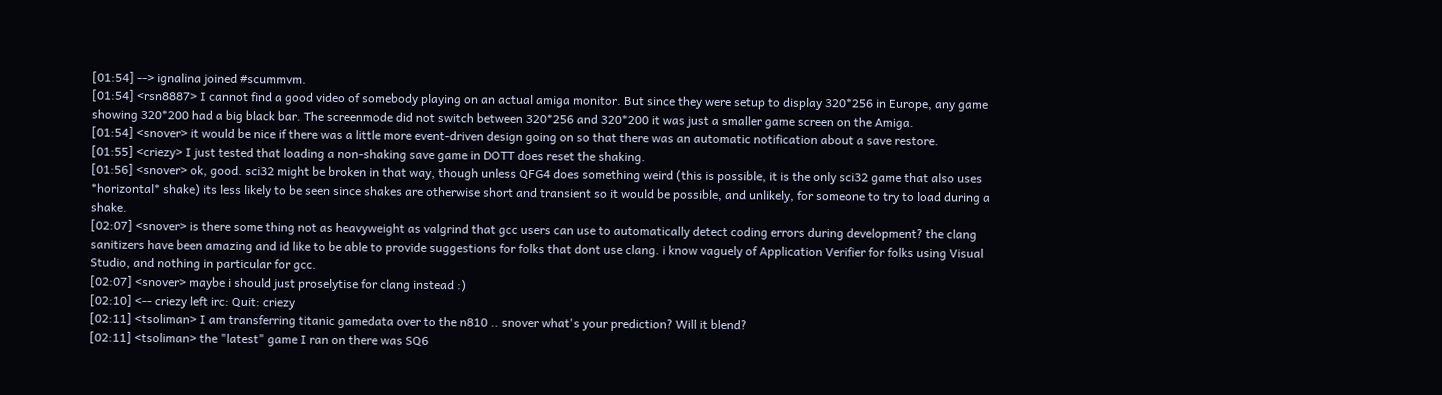[01:54] --> ignalina joined #scummvm.
[01:54] <rsn8887> I cannot find a good video of somebody playing on an actual amiga monitor. But since they were setup to display 320*256 in Europe, any game showing 320*200 had a big black bar. The screenmode did not switch between 320*256 and 320*200 it was just a smaller game screen on the Amiga.
[01:54] <snover> it would be nice if there was a little more event-driven design going on so that there was an automatic notification about a save restore.
[01:55] <criezy> I just tested that loading a non-shaking save game in DOTT does reset the shaking.
[01:56] <snover> ok, good. sci32 might be broken in that way, though unless QFG4 does something weird (this is possible, it is the only sci32 game that also uses *horizontal* shake) its less likely to be seen since shakes are otherwise short and transient so it would be possible, and unlikely, for someone to try to load during a shake.
[02:07] <snover> is there some thing not as heavyweight as valgrind that gcc users can use to automatically detect coding errors during development? the clang sanitizers have been amazing and id like to be able to provide suggestions for folks that dont use clang. i know vaguely of Application Verifier for folks using Visual Studio, and nothing in particular for gcc.
[02:07] <snover> maybe i should just proselytise for clang instead :)
[02:10] <-- criezy left irc: Quit: criezy
[02:11] <tsoliman> I am transferring titanic gamedata over to the n810 .. snover what's your prediction? Will it blend?
[02:11] <tsoliman> the "latest" game I ran on there was SQ6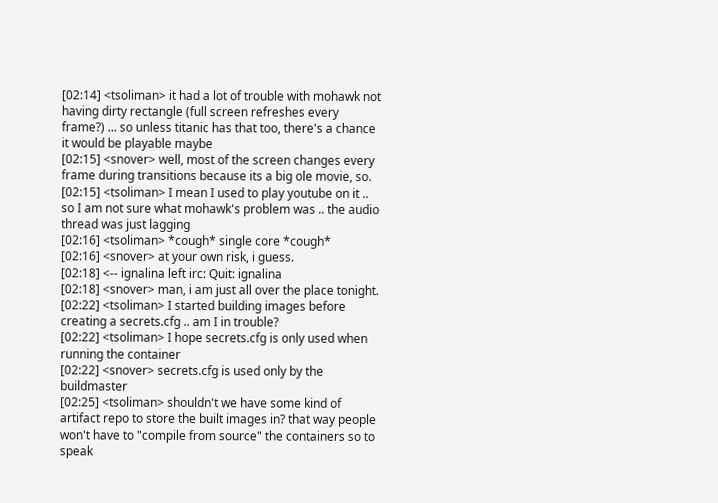[02:14] <tsoliman> it had a lot of trouble with mohawk not having dirty rectangle (full screen refreshes every frame?) ... so unless titanic has that too, there's a chance it would be playable maybe
[02:15] <snover> well, most of the screen changes every frame during transitions because its a big ole movie, so.
[02:15] <tsoliman> I mean I used to play youtube on it .. so I am not sure what mohawk's problem was .. the audio thread was just lagging
[02:16] <tsoliman> *cough* single core *cough*
[02:16] <snover> at your own risk, i guess.
[02:18] <-- ignalina left irc: Quit: ignalina
[02:18] <snover> man, i am just all over the place tonight.
[02:22] <tsoliman> I started building images before creating a secrets.cfg .. am I in trouble?
[02:22] <tsoliman> I hope secrets.cfg is only used when running the container
[02:22] <snover> secrets.cfg is used only by the buildmaster
[02:25] <tsoliman> shouldn't we have some kind of artifact repo to store the built images in? that way people won't have to "compile from source" the containers so to speak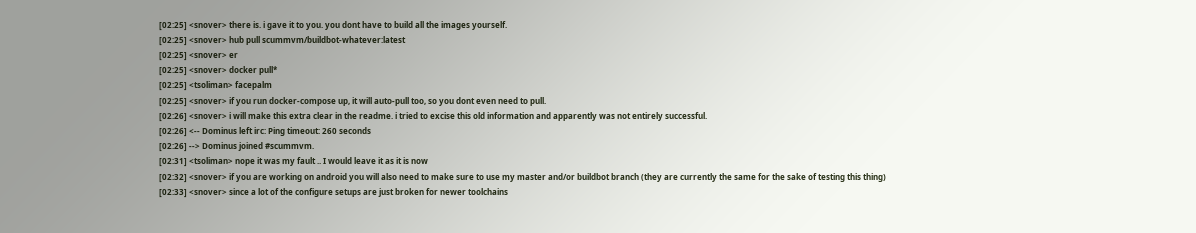[02:25] <snover> there is. i gave it to you. you dont have to build all the images yourself.
[02:25] <snover> hub pull scummvm/buildbot-whatever:latest
[02:25] <snover> er
[02:25] <snover> docker pull*
[02:25] <tsoliman> facepalm
[02:25] <snover> if you run docker-compose up, it will auto-pull too, so you dont even need to pull.
[02:26] <snover> i will make this extra clear in the readme. i tried to excise this old information and apparently was not entirely successful.
[02:26] <-- Dominus left irc: Ping timeout: 260 seconds
[02:26] --> Dominus joined #scummvm.
[02:31] <tsoliman> nope it was my fault .. I would leave it as it is now
[02:32] <snover> if you are working on android you will also need to make sure to use my master and/or buildbot branch (they are currently the same for the sake of testing this thing)
[02:33] <snover> since a lot of the configure setups are just broken for newer toolchains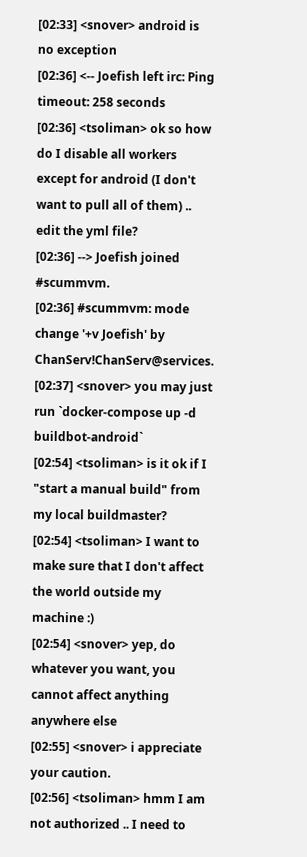[02:33] <snover> android is no exception
[02:36] <-- Joefish left irc: Ping timeout: 258 seconds
[02:36] <tsoliman> ok so how do I disable all workers except for android (I don't want to pull all of them) .. edit the yml file?
[02:36] --> Joefish joined #scummvm.
[02:36] #scummvm: mode change '+v Joefish' by ChanServ!ChanServ@services.
[02:37] <snover> you may just run `docker-compose up -d buildbot-android`
[02:54] <tsoliman> is it ok if I "start a manual build" from my local buildmaster?
[02:54] <tsoliman> I want to make sure that I don't affect the world outside my machine :)
[02:54] <snover> yep, do whatever you want, you cannot affect anything anywhere else
[02:55] <snover> i appreciate your caution.
[02:56] <tsoliman> hmm I am not authorized .. I need to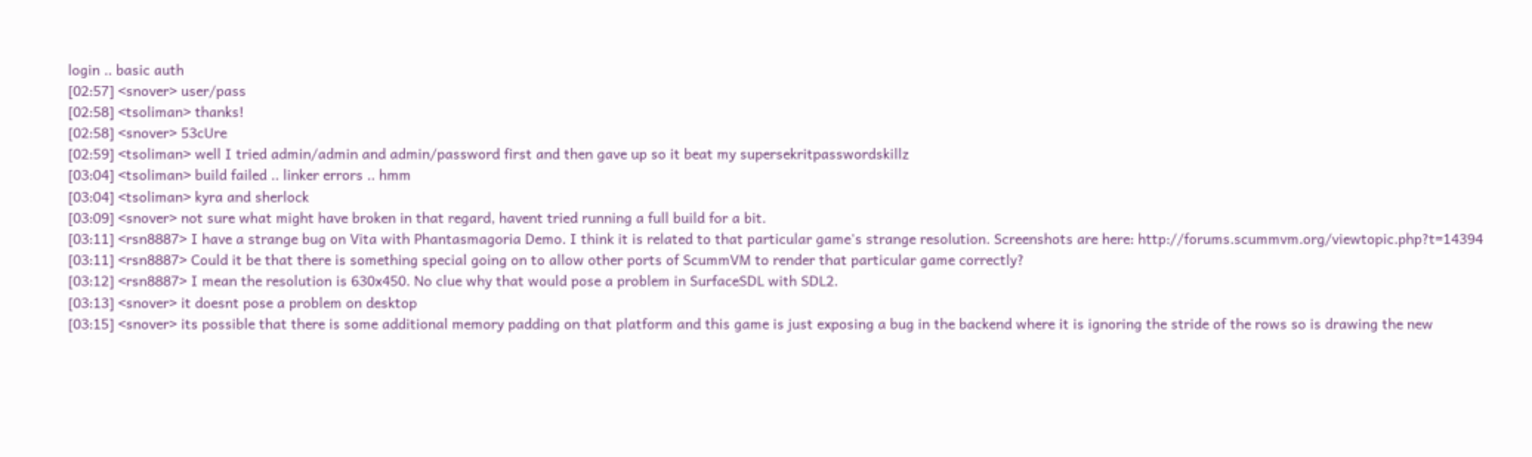login .. basic auth
[02:57] <snover> user/pass
[02:58] <tsoliman> thanks!
[02:58] <snover> 53cUre
[02:59] <tsoliman> well I tried admin/admin and admin/password first and then gave up so it beat my supersekritpasswordskillz
[03:04] <tsoliman> build failed .. linker errors .. hmm
[03:04] <tsoliman> kyra and sherlock
[03:09] <snover> not sure what might have broken in that regard, havent tried running a full build for a bit.
[03:11] <rsn8887> I have a strange bug on Vita with Phantasmagoria Demo. I think it is related to that particular game's strange resolution. Screenshots are here: http://forums.scummvm.org/viewtopic.php?t=14394
[03:11] <rsn8887> Could it be that there is something special going on to allow other ports of ScummVM to render that particular game correctly?
[03:12] <rsn8887> I mean the resolution is 630x450. No clue why that would pose a problem in SurfaceSDL with SDL2.
[03:13] <snover> it doesnt pose a problem on desktop
[03:15] <snover> its possible that there is some additional memory padding on that platform and this game is just exposing a bug in the backend where it is ignoring the stride of the rows so is drawing the new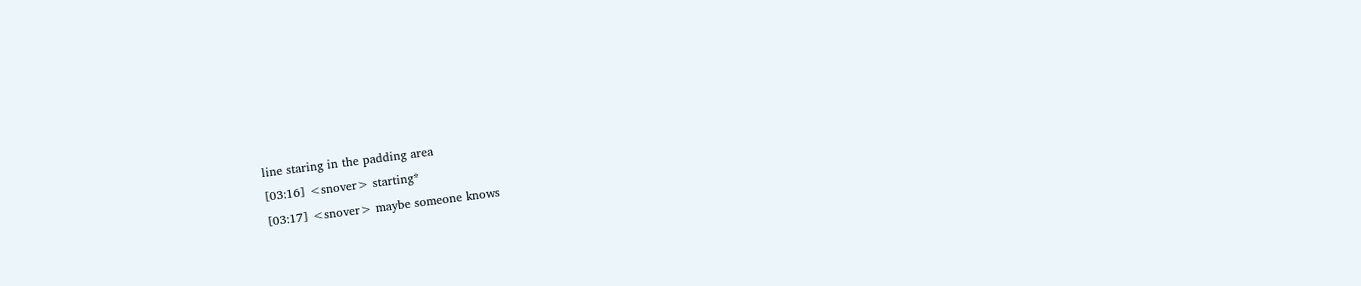line staring in the padding area
[03:16] <snover> starting*
[03:17] <snover> maybe someone knows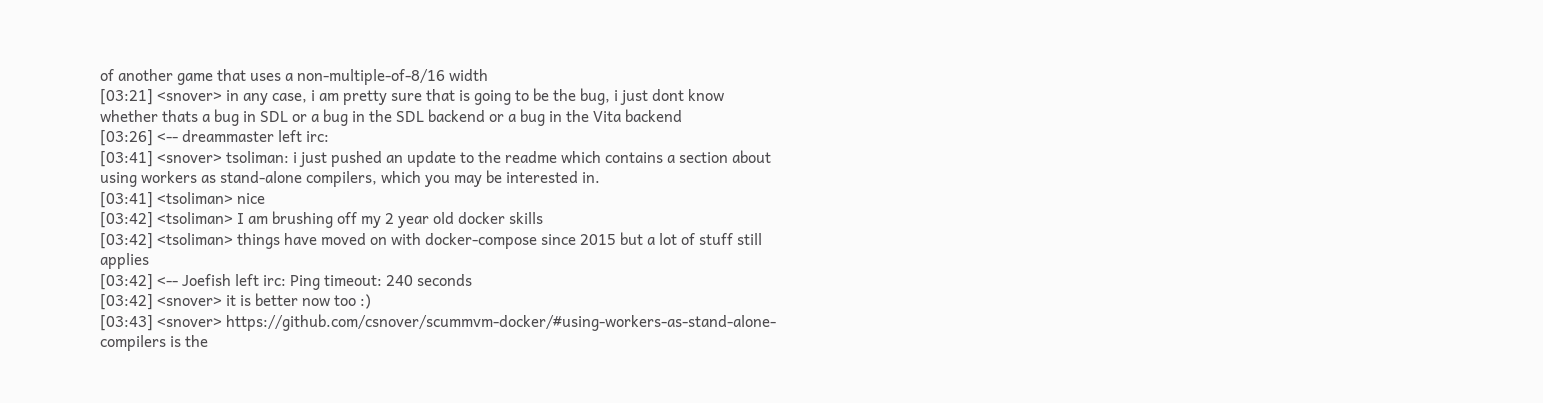of another game that uses a non-multiple-of-8/16 width
[03:21] <snover> in any case, i am pretty sure that is going to be the bug, i just dont know whether thats a bug in SDL or a bug in the SDL backend or a bug in the Vita backend
[03:26] <-- dreammaster left irc:
[03:41] <snover> tsoliman: i just pushed an update to the readme which contains a section about using workers as stand-alone compilers, which you may be interested in.
[03:41] <tsoliman> nice
[03:42] <tsoliman> I am brushing off my 2 year old docker skills
[03:42] <tsoliman> things have moved on with docker-compose since 2015 but a lot of stuff still applies
[03:42] <-- Joefish left irc: Ping timeout: 240 seconds
[03:42] <snover> it is better now too :)
[03:43] <snover> https://github.com/csnover/scummvm-docker/#using-workers-as-stand-alone-compilers is the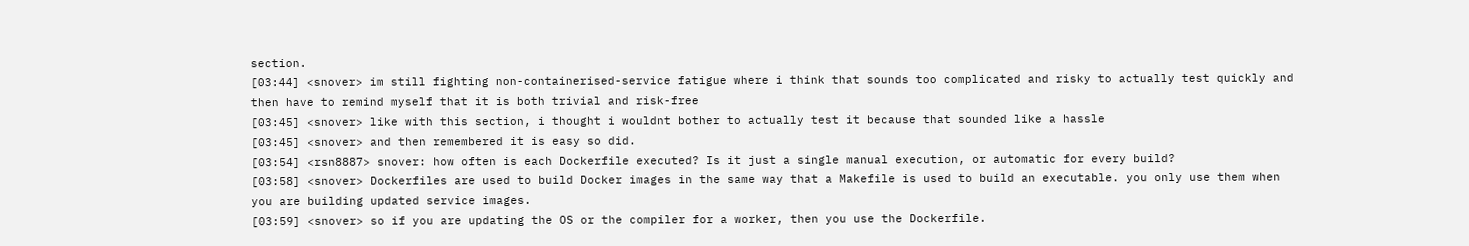section.
[03:44] <snover> im still fighting non-containerised-service fatigue where i think that sounds too complicated and risky to actually test quickly and then have to remind myself that it is both trivial and risk-free
[03:45] <snover> like with this section, i thought i wouldnt bother to actually test it because that sounded like a hassle
[03:45] <snover> and then remembered it is easy so did.
[03:54] <rsn8887> snover: how often is each Dockerfile executed? Is it just a single manual execution, or automatic for every build?
[03:58] <snover> Dockerfiles are used to build Docker images in the same way that a Makefile is used to build an executable. you only use them when you are building updated service images.
[03:59] <snover> so if you are updating the OS or the compiler for a worker, then you use the Dockerfile.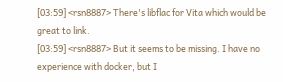[03:59] <rsn8887> There's libflac for Vita which would be great to link.
[03:59] <rsn8887> But it seems to be missing. I have no experience with docker, but I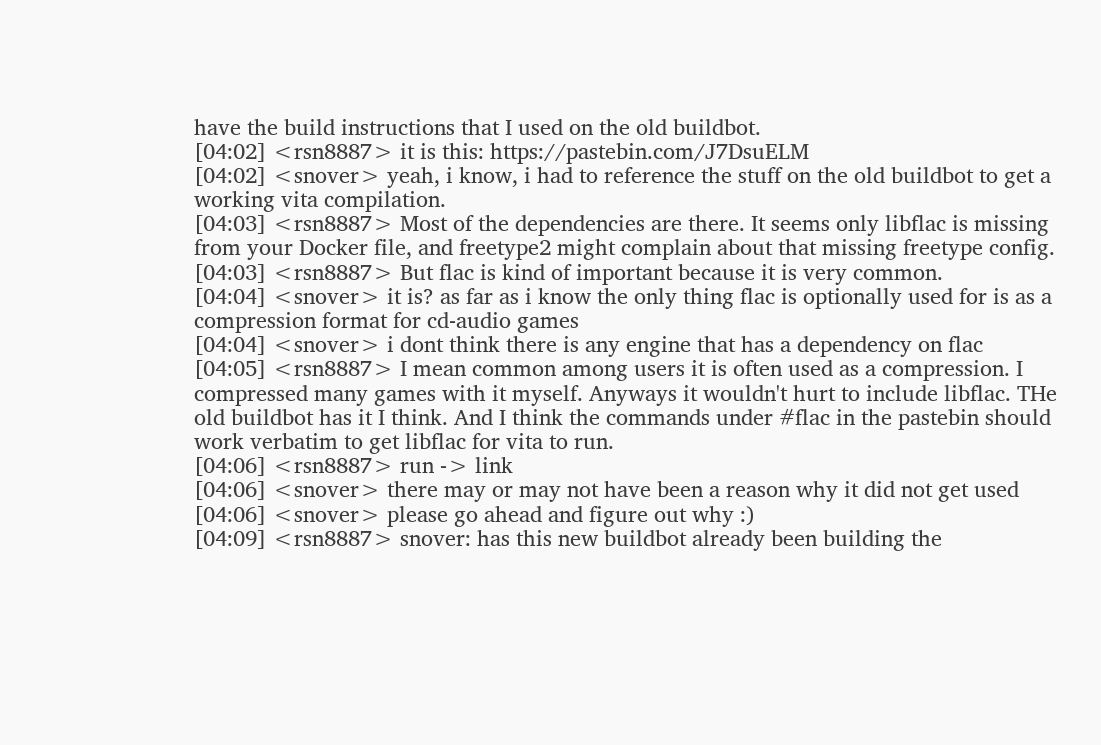have the build instructions that I used on the old buildbot.
[04:02] <rsn8887> it is this: https://pastebin.com/J7DsuELM
[04:02] <snover> yeah, i know, i had to reference the stuff on the old buildbot to get a working vita compilation.
[04:03] <rsn8887> Most of the dependencies are there. It seems only libflac is missing from your Docker file, and freetype2 might complain about that missing freetype config.
[04:03] <rsn8887> But flac is kind of important because it is very common.
[04:04] <snover> it is? as far as i know the only thing flac is optionally used for is as a compression format for cd-audio games
[04:04] <snover> i dont think there is any engine that has a dependency on flac
[04:05] <rsn8887> I mean common among users it is often used as a compression. I compressed many games with it myself. Anyways it wouldn't hurt to include libflac. THe old buildbot has it I think. And I think the commands under #flac in the pastebin should work verbatim to get libflac for vita to run.
[04:06] <rsn8887> run -> link
[04:06] <snover> there may or may not have been a reason why it did not get used
[04:06] <snover> please go ahead and figure out why :)
[04:09] <rsn8887> snover: has this new buildbot already been building the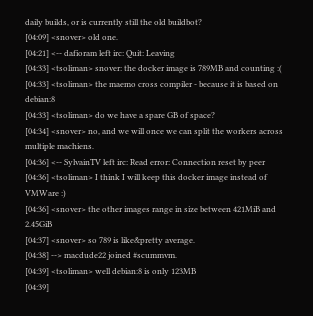daily builds, or is currently still the old buildbot?
[04:09] <snover> old one.
[04:21] <-- dafioram left irc: Quit: Leaving
[04:33] <tsoliman> snover: the docker image is 789MB and counting :(
[04:33] <tsoliman> the maemo cross compiler - because it is based on debian:8
[04:33] <tsoliman> do we have a spare GB of space?
[04:34] <snover> no, and we will once we can split the workers across multiple machiens.
[04:36] <-- SylvainTV left irc: Read error: Connection reset by peer
[04:36] <tsoliman> I think I will keep this docker image instead of VMWare :)
[04:36] <snover> the other images range in size between 421MiB and 2.45GiB
[04:37] <snover> so 789 is like&pretty average.
[04:38] --> macdude22 joined #scummvm.
[04:39] <tsoliman> well debian:8 is only 123MB
[04:39]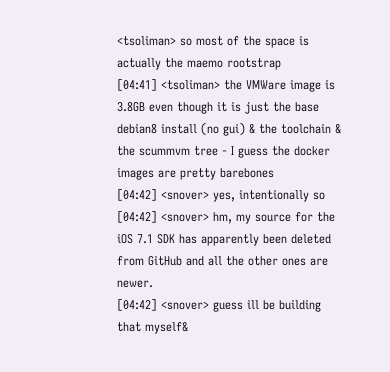<tsoliman> so most of the space is actually the maemo rootstrap
[04:41] <tsoliman> the VMWare image is 3.8GB even though it is just the base debian8 install (no gui) & the toolchain & the scummvm tree - I guess the docker images are pretty barebones
[04:42] <snover> yes, intentionally so
[04:42] <snover> hm, my source for the iOS 7.1 SDK has apparently been deleted from GitHub and all the other ones are newer.
[04:42] <snover> guess ill be building that myself&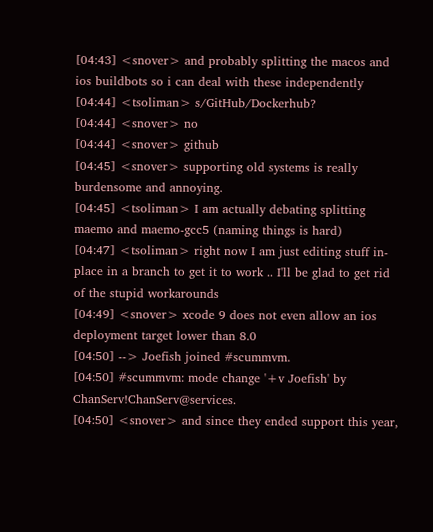[04:43] <snover> and probably splitting the macos and ios buildbots so i can deal with these independently
[04:44] <tsoliman> s/GitHub/Dockerhub?
[04:44] <snover> no
[04:44] <snover> github
[04:45] <snover> supporting old systems is really burdensome and annoying.
[04:45] <tsoliman> I am actually debating splitting maemo and maemo-gcc5 (naming things is hard)
[04:47] <tsoliman> right now I am just editing stuff in-place in a branch to get it to work .. I'll be glad to get rid of the stupid workarounds
[04:49] <snover> xcode 9 does not even allow an ios deployment target lower than 8.0
[04:50] --> Joefish joined #scummvm.
[04:50] #scummvm: mode change '+v Joefish' by ChanServ!ChanServ@services.
[04:50] <snover> and since they ended support this year,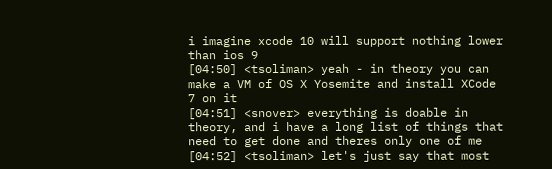i imagine xcode 10 will support nothing lower than ios 9
[04:50] <tsoliman> yeah - in theory you can make a VM of OS X Yosemite and install XCode 7 on it
[04:51] <snover> everything is doable in theory, and i have a long list of things that need to get done and theres only one of me
[04:52] <tsoliman> let's just say that most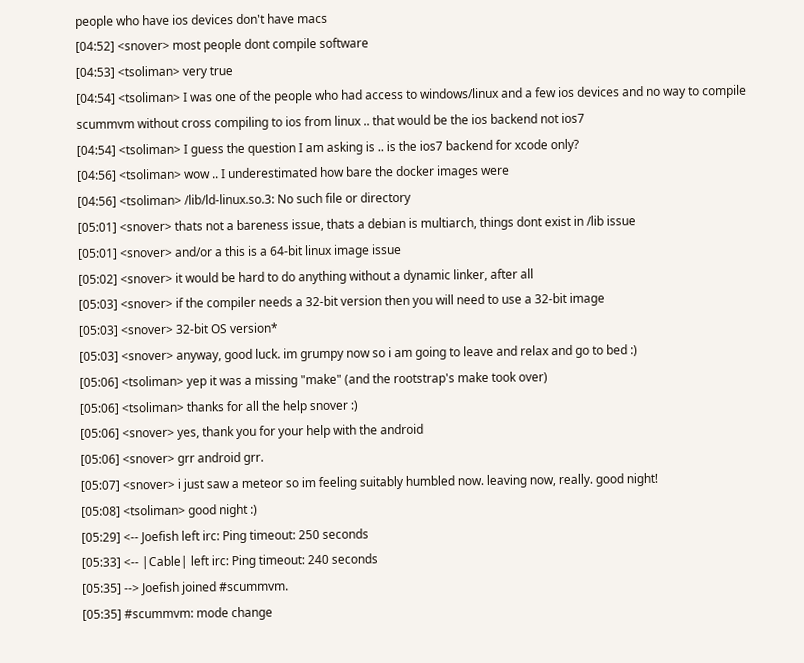people who have ios devices don't have macs
[04:52] <snover> most people dont compile software
[04:53] <tsoliman> very true
[04:54] <tsoliman> I was one of the people who had access to windows/linux and a few ios devices and no way to compile scummvm without cross compiling to ios from linux .. that would be the ios backend not ios7
[04:54] <tsoliman> I guess the question I am asking is .. is the ios7 backend for xcode only?
[04:56] <tsoliman> wow .. I underestimated how bare the docker images were
[04:56] <tsoliman> /lib/ld-linux.so.3: No such file or directory
[05:01] <snover> thats not a bareness issue, thats a debian is multiarch, things dont exist in /lib issue
[05:01] <snover> and/or a this is a 64-bit linux image issue
[05:02] <snover> it would be hard to do anything without a dynamic linker, after all
[05:03] <snover> if the compiler needs a 32-bit version then you will need to use a 32-bit image
[05:03] <snover> 32-bit OS version*
[05:03] <snover> anyway, good luck. im grumpy now so i am going to leave and relax and go to bed :)
[05:06] <tsoliman> yep it was a missing "make" (and the rootstrap's make took over)
[05:06] <tsoliman> thanks for all the help snover :)
[05:06] <snover> yes, thank you for your help with the android
[05:06] <snover> grr android grr.
[05:07] <snover> i just saw a meteor so im feeling suitably humbled now. leaving now, really. good night!
[05:08] <tsoliman> good night :)
[05:29] <-- Joefish left irc: Ping timeout: 250 seconds
[05:33] <-- |Cable| left irc: Ping timeout: 240 seconds
[05:35] --> Joefish joined #scummvm.
[05:35] #scummvm: mode change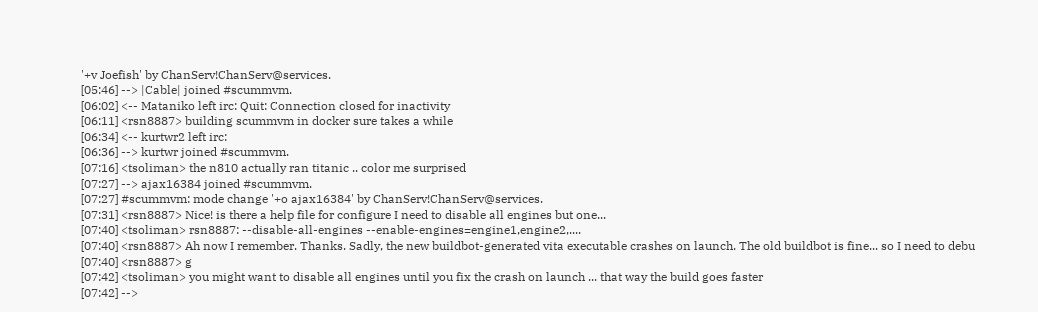'+v Joefish' by ChanServ!ChanServ@services.
[05:46] --> |Cable| joined #scummvm.
[06:02] <-- Mataniko left irc: Quit: Connection closed for inactivity
[06:11] <rsn8887> building scummvm in docker sure takes a while
[06:34] <-- kurtwr2 left irc:
[06:36] --> kurtwr joined #scummvm.
[07:16] <tsoliman> the n810 actually ran titanic .. color me surprised
[07:27] --> ajax16384 joined #scummvm.
[07:27] #scummvm: mode change '+o ajax16384' by ChanServ!ChanServ@services.
[07:31] <rsn8887> Nice! is there a help file for configure I need to disable all engines but one...
[07:40] <tsoliman> rsn8887: --disable-all-engines --enable-engines=engine1,engine2,....
[07:40] <rsn8887> Ah now I remember. Thanks. Sadly, the new buildbot-generated vita executable crashes on launch. The old buildbot is fine... so I need to debu
[07:40] <rsn8887> g
[07:42] <tsoliman> you might want to disable all engines until you fix the crash on launch ... that way the build goes faster
[07:42] -->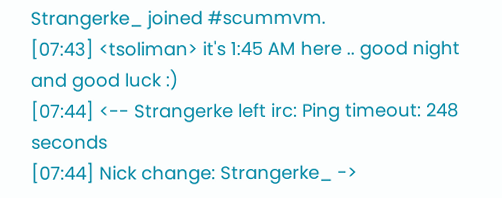Strangerke_ joined #scummvm.
[07:43] <tsoliman> it's 1:45 AM here .. good night and good luck :)
[07:44] <-- Strangerke left irc: Ping timeout: 248 seconds
[07:44] Nick change: Strangerke_ ->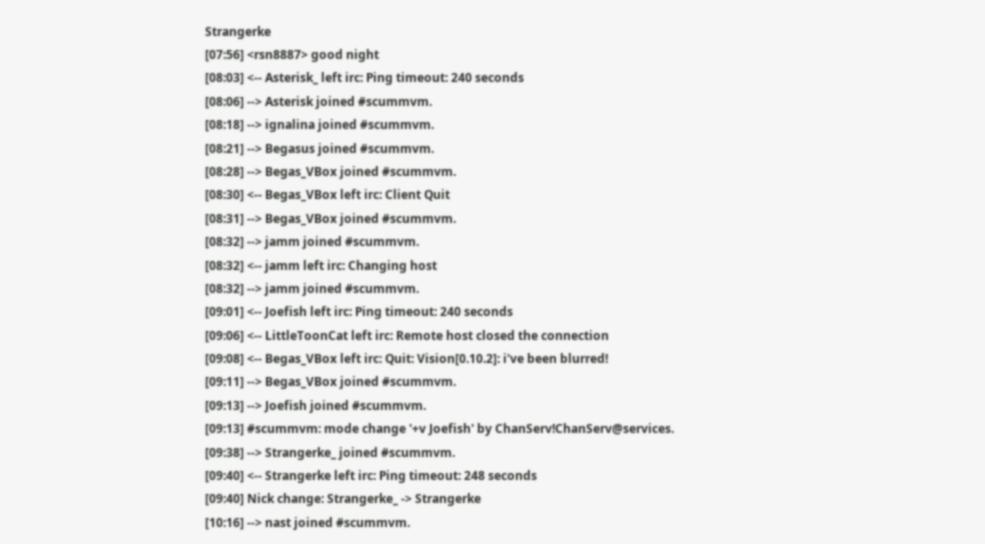Strangerke
[07:56] <rsn8887> good night
[08:03] <-- Asterisk_ left irc: Ping timeout: 240 seconds
[08:06] --> Asterisk joined #scummvm.
[08:18] --> ignalina joined #scummvm.
[08:21] --> Begasus joined #scummvm.
[08:28] --> Begas_VBox joined #scummvm.
[08:30] <-- Begas_VBox left irc: Client Quit
[08:31] --> Begas_VBox joined #scummvm.
[08:32] --> jamm joined #scummvm.
[08:32] <-- jamm left irc: Changing host
[08:32] --> jamm joined #scummvm.
[09:01] <-- Joefish left irc: Ping timeout: 240 seconds
[09:06] <-- LittleToonCat left irc: Remote host closed the connection
[09:08] <-- Begas_VBox left irc: Quit: Vision[0.10.2]: i've been blurred!
[09:11] --> Begas_VBox joined #scummvm.
[09:13] --> Joefish joined #scummvm.
[09:13] #scummvm: mode change '+v Joefish' by ChanServ!ChanServ@services.
[09:38] --> Strangerke_ joined #scummvm.
[09:40] <-- Strangerke left irc: Ping timeout: 248 seconds
[09:40] Nick change: Strangerke_ -> Strangerke
[10:16] --> nast joined #scummvm.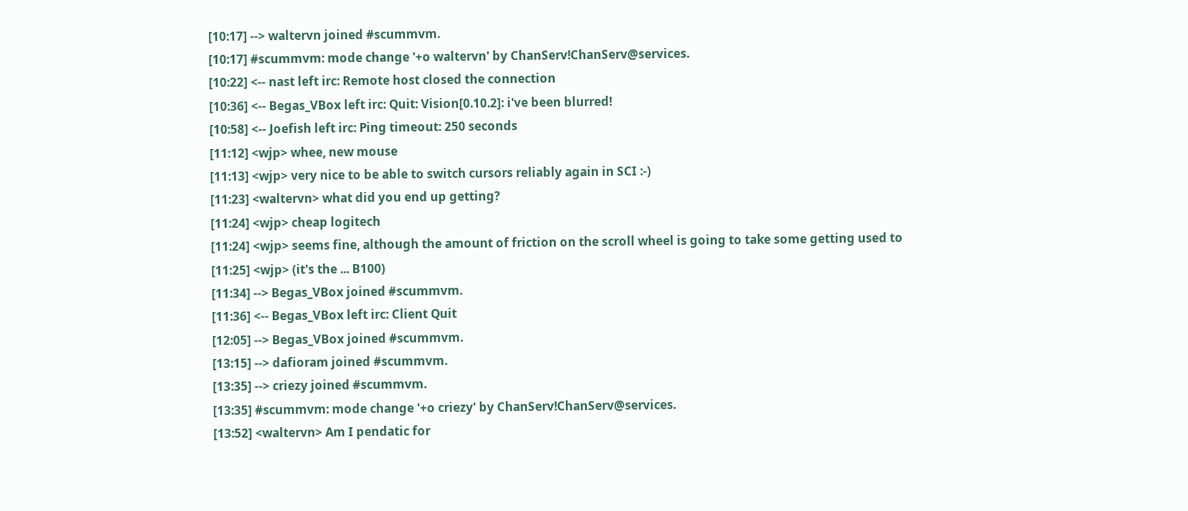[10:17] --> waltervn joined #scummvm.
[10:17] #scummvm: mode change '+o waltervn' by ChanServ!ChanServ@services.
[10:22] <-- nast left irc: Remote host closed the connection
[10:36] <-- Begas_VBox left irc: Quit: Vision[0.10.2]: i've been blurred!
[10:58] <-- Joefish left irc: Ping timeout: 250 seconds
[11:12] <wjp> whee, new mouse
[11:13] <wjp> very nice to be able to switch cursors reliably again in SCI :-)
[11:23] <waltervn> what did you end up getting?
[11:24] <wjp> cheap logitech
[11:24] <wjp> seems fine, although the amount of friction on the scroll wheel is going to take some getting used to
[11:25] <wjp> (it's the ... B100)
[11:34] --> Begas_VBox joined #scummvm.
[11:36] <-- Begas_VBox left irc: Client Quit
[12:05] --> Begas_VBox joined #scummvm.
[13:15] --> dafioram joined #scummvm.
[13:35] --> criezy joined #scummvm.
[13:35] #scummvm: mode change '+o criezy' by ChanServ!ChanServ@services.
[13:52] <waltervn> Am I pendatic for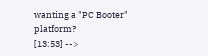wanting a "PC Booter" platform?
[13:53] -->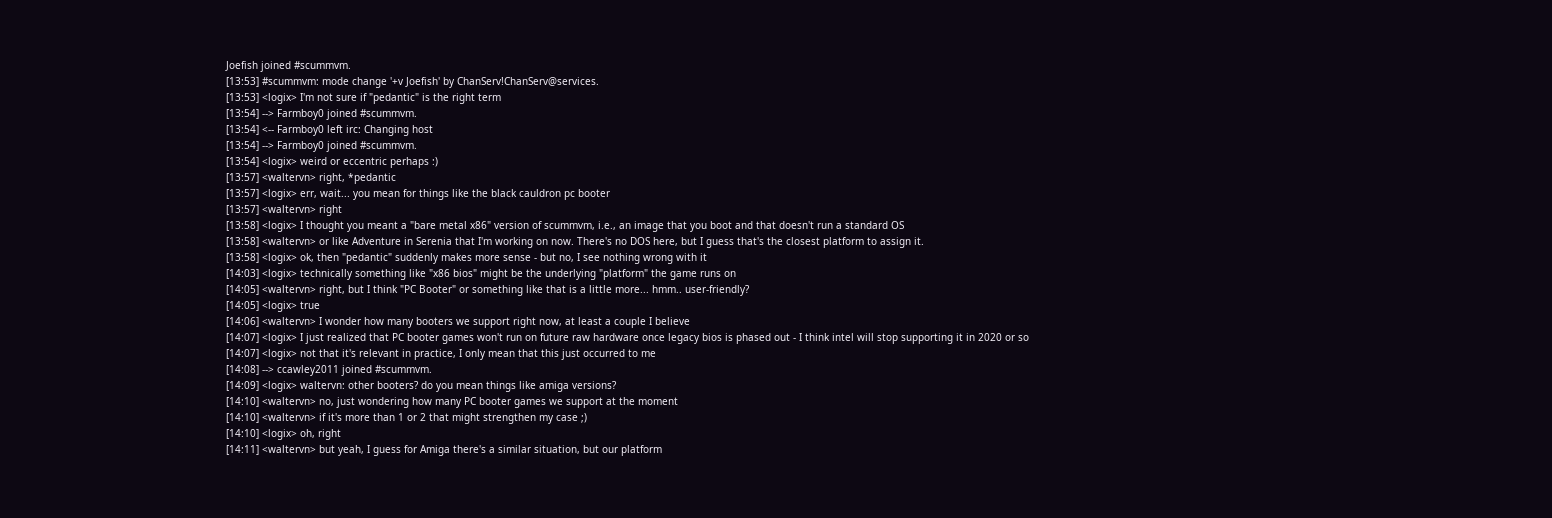Joefish joined #scummvm.
[13:53] #scummvm: mode change '+v Joefish' by ChanServ!ChanServ@services.
[13:53] <logix> I'm not sure if "pedantic" is the right term
[13:54] --> Farmboy0 joined #scummvm.
[13:54] <-- Farmboy0 left irc: Changing host
[13:54] --> Farmboy0 joined #scummvm.
[13:54] <logix> weird or eccentric perhaps :)
[13:57] <waltervn> right, *pedantic
[13:57] <logix> err, wait... you mean for things like the black cauldron pc booter
[13:57] <waltervn> right
[13:58] <logix> I thought you meant a "bare metal x86" version of scummvm, i.e., an image that you boot and that doesn't run a standard OS
[13:58] <waltervn> or like Adventure in Serenia that I'm working on now. There's no DOS here, but I guess that's the closest platform to assign it.
[13:58] <logix> ok, then "pedantic" suddenly makes more sense - but no, I see nothing wrong with it
[14:03] <logix> technically something like "x86 bios" might be the underlying "platform" the game runs on
[14:05] <waltervn> right, but I think "PC Booter" or something like that is a little more... hmm.. user-friendly?
[14:05] <logix> true
[14:06] <waltervn> I wonder how many booters we support right now, at least a couple I believe
[14:07] <logix> I just realized that PC booter games won't run on future raw hardware once legacy bios is phased out - I think intel will stop supporting it in 2020 or so
[14:07] <logix> not that it's relevant in practice, I only mean that this just occurred to me
[14:08] --> ccawley2011 joined #scummvm.
[14:09] <logix> waltervn: other booters? do you mean things like amiga versions?
[14:10] <waltervn> no, just wondering how many PC booter games we support at the moment
[14:10] <waltervn> if it's more than 1 or 2 that might strengthen my case ;)
[14:10] <logix> oh, right
[14:11] <waltervn> but yeah, I guess for Amiga there's a similar situation, but our platform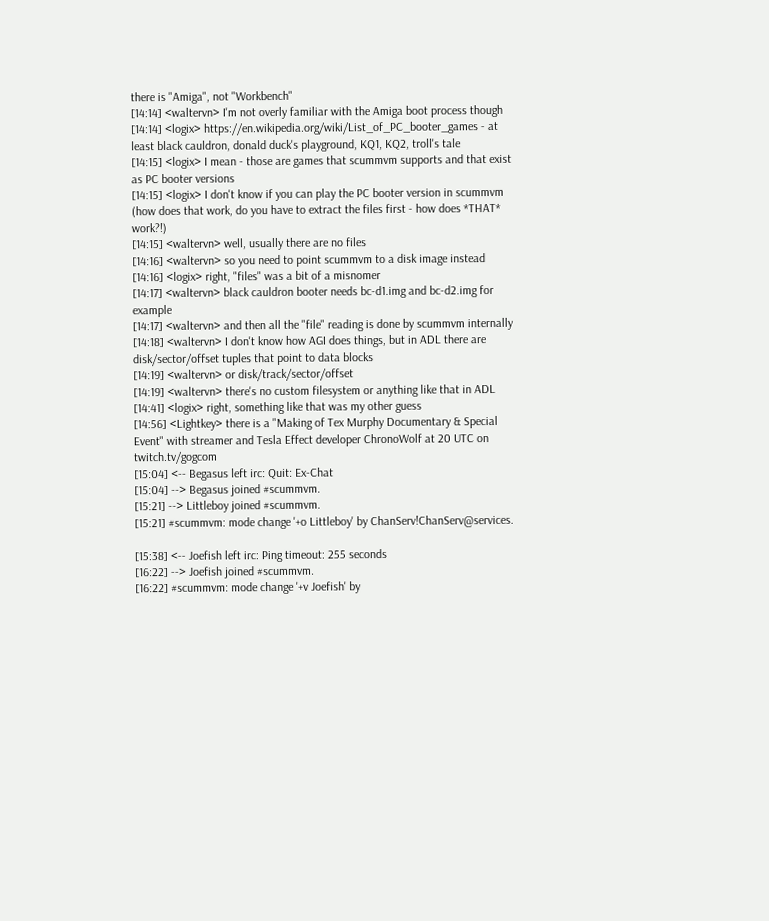there is "Amiga", not "Workbench"
[14:14] <waltervn> I'm not overly familiar with the Amiga boot process though
[14:14] <logix> https://en.wikipedia.org/wiki/List_of_PC_booter_games - at least black cauldron, donald duck's playground, KQ1, KQ2, troll's tale
[14:15] <logix> I mean - those are games that scummvm supports and that exist as PC booter versions
[14:15] <logix> I don't know if you can play the PC booter version in scummvm (how does that work, do you have to extract the files first - how does *THAT* work?!)
[14:15] <waltervn> well, usually there are no files
[14:16] <waltervn> so you need to point scummvm to a disk image instead
[14:16] <logix> right, "files" was a bit of a misnomer
[14:17] <waltervn> black cauldron booter needs bc-d1.img and bc-d2.img for example
[14:17] <waltervn> and then all the "file" reading is done by scummvm internally
[14:18] <waltervn> I don't know how AGI does things, but in ADL there are disk/sector/offset tuples that point to data blocks
[14:19] <waltervn> or disk/track/sector/offset
[14:19] <waltervn> there's no custom filesystem or anything like that in ADL
[14:41] <logix> right, something like that was my other guess
[14:56] <Lightkey> there is a "Making of Tex Murphy Documentary & Special Event" with streamer and Tesla Effect developer ChronoWolf at 20 UTC on twitch.tv/gogcom
[15:04] <-- Begasus left irc: Quit: Ex-Chat
[15:04] --> Begasus joined #scummvm.
[15:21] --> Littleboy joined #scummvm.
[15:21] #scummvm: mode change '+o Littleboy' by ChanServ!ChanServ@services.

[15:38] <-- Joefish left irc: Ping timeout: 255 seconds
[16:22] --> Joefish joined #scummvm.
[16:22] #scummvm: mode change '+v Joefish' by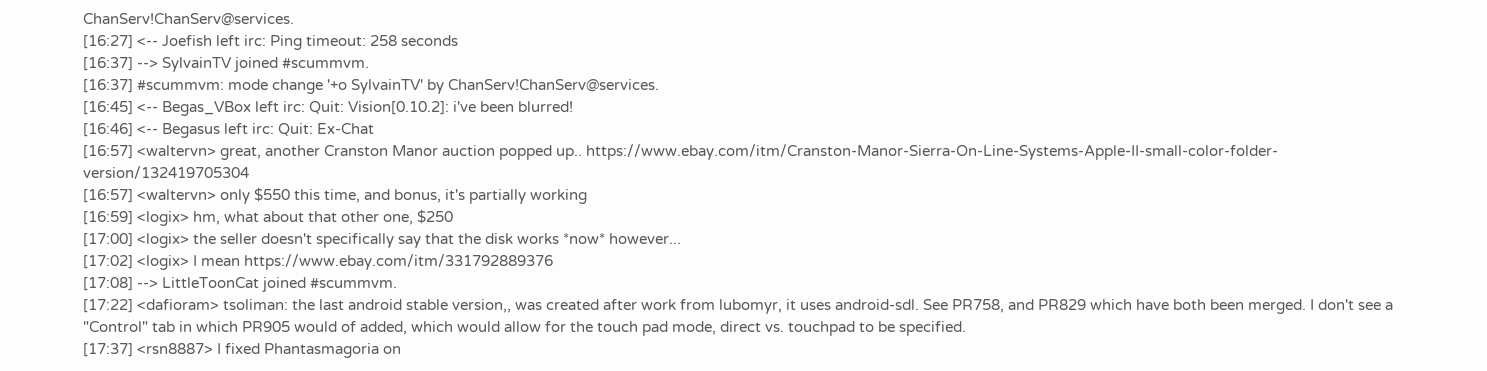ChanServ!ChanServ@services.
[16:27] <-- Joefish left irc: Ping timeout: 258 seconds
[16:37] --> SylvainTV joined #scummvm.
[16:37] #scummvm: mode change '+o SylvainTV' by ChanServ!ChanServ@services.
[16:45] <-- Begas_VBox left irc: Quit: Vision[0.10.2]: i've been blurred!
[16:46] <-- Begasus left irc: Quit: Ex-Chat
[16:57] <waltervn> great, another Cranston Manor auction popped up.. https://www.ebay.com/itm/Cranston-Manor-Sierra-On-Line-Systems-Apple-II-small-color-folder-version/132419705304
[16:57] <waltervn> only $550 this time, and bonus, it's partially working
[16:59] <logix> hm, what about that other one, $250
[17:00] <logix> the seller doesn't specifically say that the disk works *now* however...
[17:02] <logix> I mean https://www.ebay.com/itm/331792889376
[17:08] --> LittleToonCat joined #scummvm.
[17:22] <dafioram> tsoliman: the last android stable version,, was created after work from lubomyr, it uses android-sdl. See PR758, and PR829 which have both been merged. I don't see a "Control" tab in which PR905 would of added, which would allow for the touch pad mode, direct vs. touchpad to be specified.
[17:37] <rsn8887> I fixed Phantasmagoria on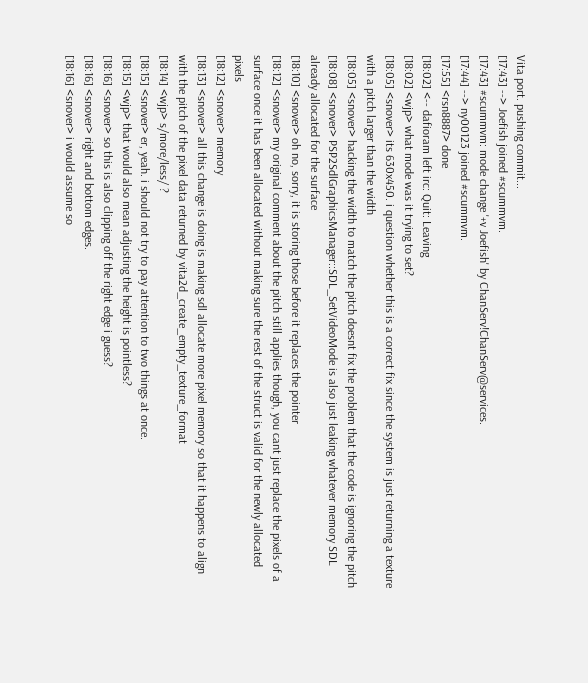Vita port. pushing commit...
[17:43] --> Joefish joined #scummvm.
[17:43] #scummvm: mode change '+v Joefish' by ChanServ!ChanServ@services.
[17:44] --> ny00123 joined #scummvm.
[17:55] <rsn8887> done
[18:02] <-- dafioram left irc: Quit: Leaving
[18:02] <wjp> what mode was it trying to set?
[18:05] <snover> its 630x450. i question whether this is a correct fix since the system is just returning a texture with a pitch larger than the width
[18:05] <snover> hacking the width to match the pitch doesnt fix the problem that the code is ignoring the pitch
[18:08] <snover> PSP2SdlGraphicsManager::SDL_SetVideoMode is also just leaking whatever memory SDL already allocated for the surface
[18:10] <snover> oh no, sorry, it is storing those before it replaces the pointer
[18:12] <snover> my original comment about the pitch still applies though, you cant just replace the pixels of a surface once it has been allocated without making sure the rest of the struct is valid for the newly allocated pixels
[18:12] <snover> memory
[18:13] <snover> all this change is doing is making sdl allocate more pixel memory so that it happens to align with the pitch of the pixel data returned by vita2d_create_empty_texture_format
[18:14] <wjp> s/more/less/ ?
[18:15] <snover> er, yeah. i should not try to pay attention to two things at once.
[18:15] <wjp> that would also mean adjusting the height is pointless?
[18:16] <snover> so this is also clipping off the right edge i guess?
[18:16] <snover> right and bottom edges.
[18:16] <snover> i would assume so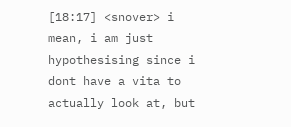[18:17] <snover> i mean, i am just hypothesising since i dont have a vita to actually look at, but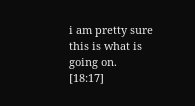i am pretty sure this is what is going on.
[18:17]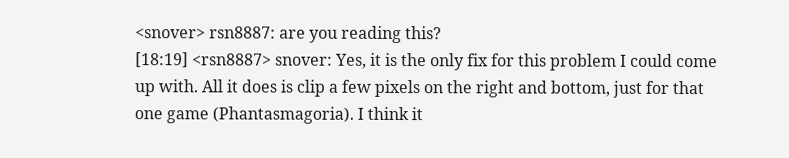<snover> rsn8887: are you reading this?
[18:19] <rsn8887> snover: Yes, it is the only fix for this problem I could come up with. All it does is clip a few pixels on the right and bottom, just for that one game (Phantasmagoria). I think it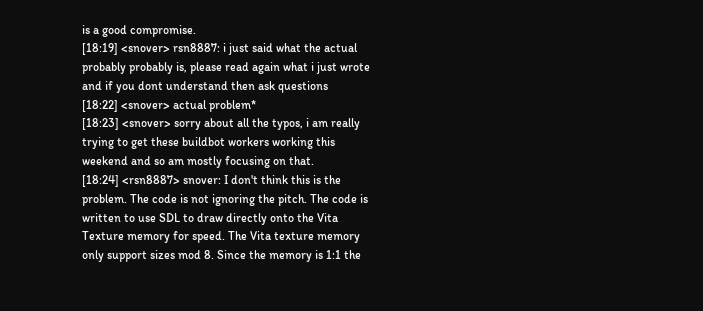is a good compromise.
[18:19] <snover> rsn8887: i just said what the actual probably probably is, please read again what i just wrote and if you dont understand then ask questions
[18:22] <snover> actual problem*
[18:23] <snover> sorry about all the typos, i am really trying to get these buildbot workers working this weekend and so am mostly focusing on that.
[18:24] <rsn8887> snover: I don't think this is the problem. The code is not ignoring the pitch. The code is written to use SDL to draw directly onto the Vita Texture memory for speed. The Vita texture memory only support sizes mod 8. Since the memory is 1:1 the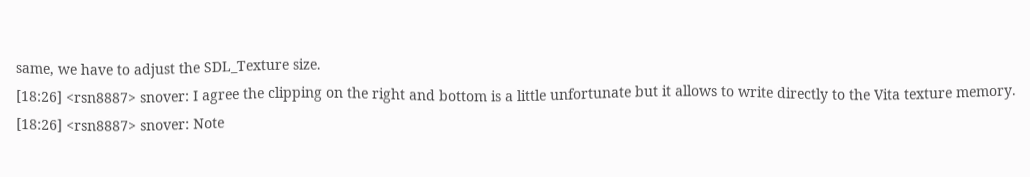same, we have to adjust the SDL_Texture size.
[18:26] <rsn8887> snover: I agree the clipping on the right and bottom is a little unfortunate but it allows to write directly to the Vita texture memory.
[18:26] <rsn8887> snover: Note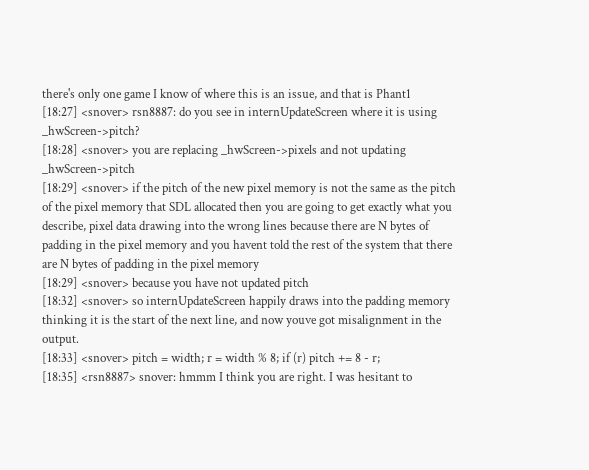there's only one game I know of where this is an issue, and that is Phant1
[18:27] <snover> rsn8887: do you see in internUpdateScreen where it is using _hwScreen->pitch?
[18:28] <snover> you are replacing _hwScreen->pixels and not updating _hwScreen->pitch
[18:29] <snover> if the pitch of the new pixel memory is not the same as the pitch of the pixel memory that SDL allocated then you are going to get exactly what you describe, pixel data drawing into the wrong lines because there are N bytes of padding in the pixel memory and you havent told the rest of the system that there are N bytes of padding in the pixel memory
[18:29] <snover> because you have not updated pitch
[18:32] <snover> so internUpdateScreen happily draws into the padding memory thinking it is the start of the next line, and now youve got misalignment in the output.
[18:33] <snover> pitch = width; r = width % 8; if (r) pitch += 8 - r;
[18:35] <rsn8887> snover: hmmm I think you are right. I was hesitant to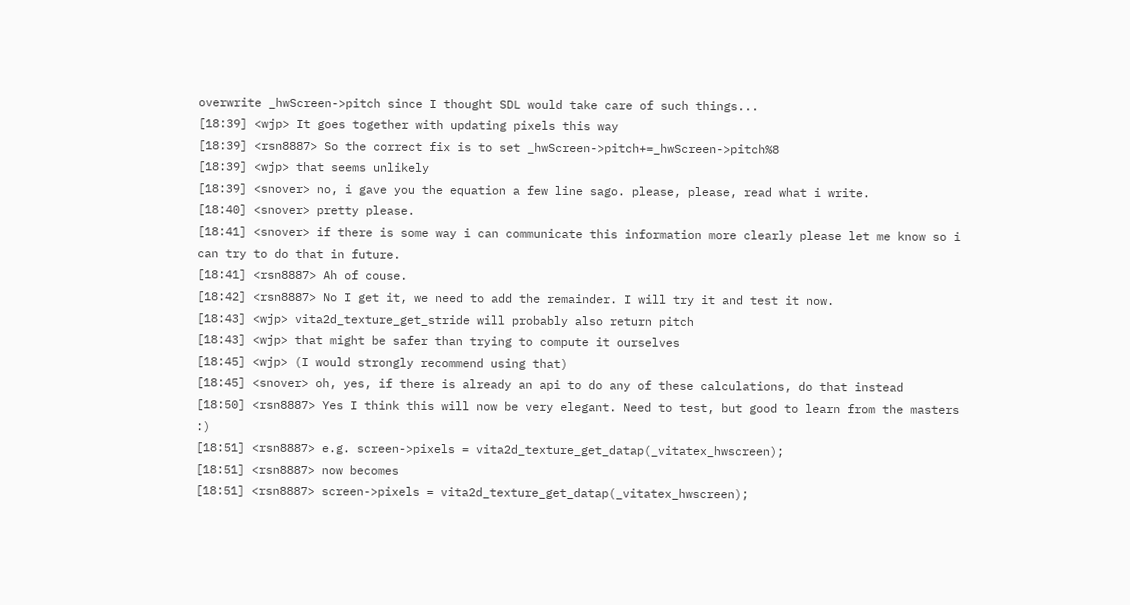overwrite _hwScreen->pitch since I thought SDL would take care of such things...
[18:39] <wjp> It goes together with updating pixels this way
[18:39] <rsn8887> So the correct fix is to set _hwScreen->pitch+=_hwScreen->pitch%8
[18:39] <wjp> that seems unlikely
[18:39] <snover> no, i gave you the equation a few line sago. please, please, read what i write.
[18:40] <snover> pretty please.
[18:41] <snover> if there is some way i can communicate this information more clearly please let me know so i can try to do that in future.
[18:41] <rsn8887> Ah of couse.
[18:42] <rsn8887> No I get it, we need to add the remainder. I will try it and test it now.
[18:43] <wjp> vita2d_texture_get_stride will probably also return pitch
[18:43] <wjp> that might be safer than trying to compute it ourselves
[18:45] <wjp> (I would strongly recommend using that)
[18:45] <snover> oh, yes, if there is already an api to do any of these calculations, do that instead
[18:50] <rsn8887> Yes I think this will now be very elegant. Need to test, but good to learn from the masters :)
[18:51] <rsn8887> e.g. screen->pixels = vita2d_texture_get_datap(_vitatex_hwscreen);
[18:51] <rsn8887> now becomes
[18:51] <rsn8887> screen->pixels = vita2d_texture_get_datap(_vitatex_hwscreen);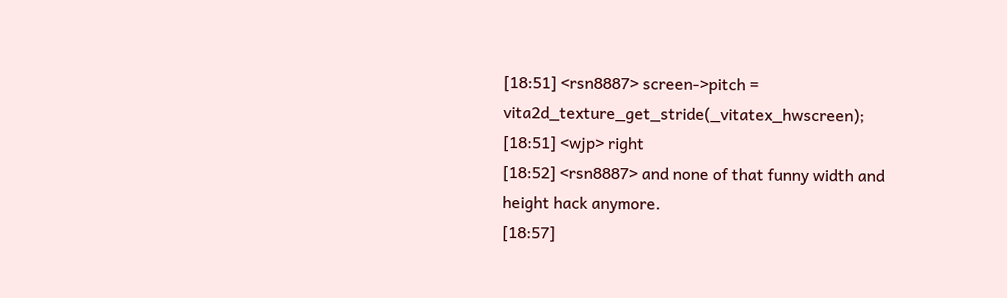[18:51] <rsn8887> screen->pitch = vita2d_texture_get_stride(_vitatex_hwscreen);
[18:51] <wjp> right
[18:52] <rsn8887> and none of that funny width and height hack anymore.
[18:57]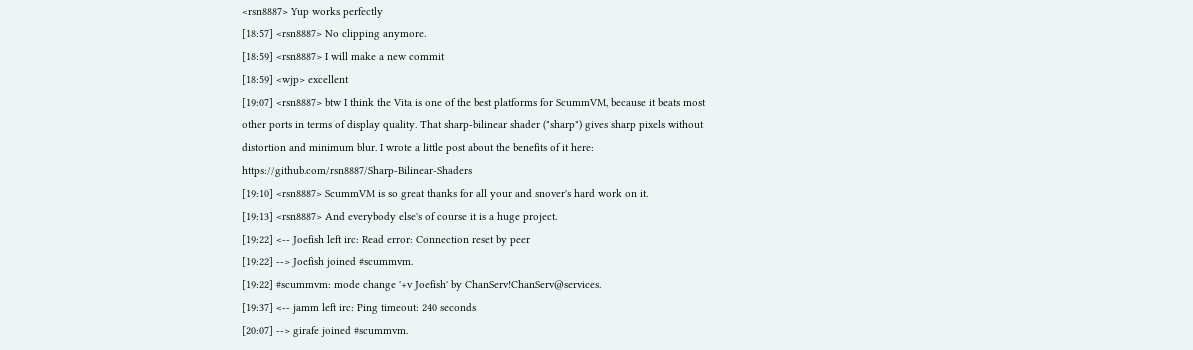<rsn8887> Yup works perfectly
[18:57] <rsn8887> No clipping anymore.
[18:59] <rsn8887> I will make a new commit
[18:59] <wjp> excellent
[19:07] <rsn8887> btw I think the Vita is one of the best platforms for ScummVM, because it beats most other ports in terms of display quality. That sharp-bilinear shader ("sharp") gives sharp pixels without distortion and minimum blur. I wrote a little post about the benefits of it here: https://github.com/rsn8887/Sharp-Bilinear-Shaders
[19:10] <rsn8887> ScummVM is so great thanks for all your and snover's hard work on it.
[19:13] <rsn8887> And everybody else's of course it is a huge project.
[19:22] <-- Joefish left irc: Read error: Connection reset by peer
[19:22] --> Joefish joined #scummvm.
[19:22] #scummvm: mode change '+v Joefish' by ChanServ!ChanServ@services.
[19:37] <-- jamm left irc: Ping timeout: 240 seconds
[20:07] --> girafe joined #scummvm.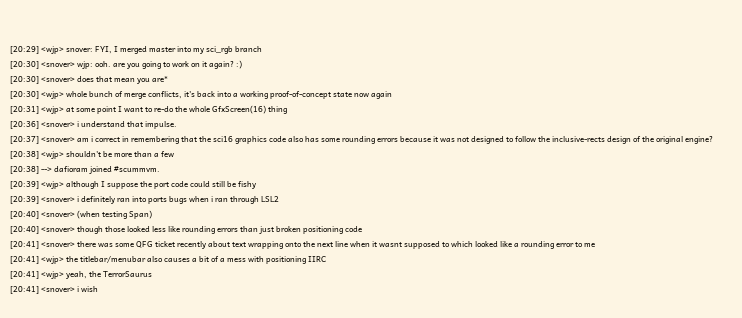[20:29] <wjp> snover: FYI, I merged master into my sci_rgb branch
[20:30] <snover> wjp: ooh. are you going to work on it again? :)
[20:30] <snover> does that mean you are*
[20:30] <wjp> whole bunch of merge conflicts, it's back into a working proof-of-concept state now again
[20:31] <wjp> at some point I want to re-do the whole GfxScreen(16) thing
[20:36] <snover> i understand that impulse.
[20:37] <snover> am i correct in remembering that the sci16 graphics code also has some rounding errors because it was not designed to follow the inclusive-rects design of the original engine?
[20:38] <wjp> shouldn't be more than a few
[20:38] --> dafioram joined #scummvm.
[20:39] <wjp> although I suppose the port code could still be fishy
[20:39] <snover> i definitely ran into ports bugs when i ran through LSL2
[20:40] <snover> (when testing Span)
[20:40] <snover> though those looked less like rounding errors than just broken positioning code
[20:41] <snover> there was some QFG ticket recently about text wrapping onto the next line when it wasnt supposed to which looked like a rounding error to me
[20:41] <wjp> the titlebar/menubar also causes a bit of a mess with positioning IIRC
[20:41] <wjp> yeah, the TerrorSaurus
[20:41] <snover> i wish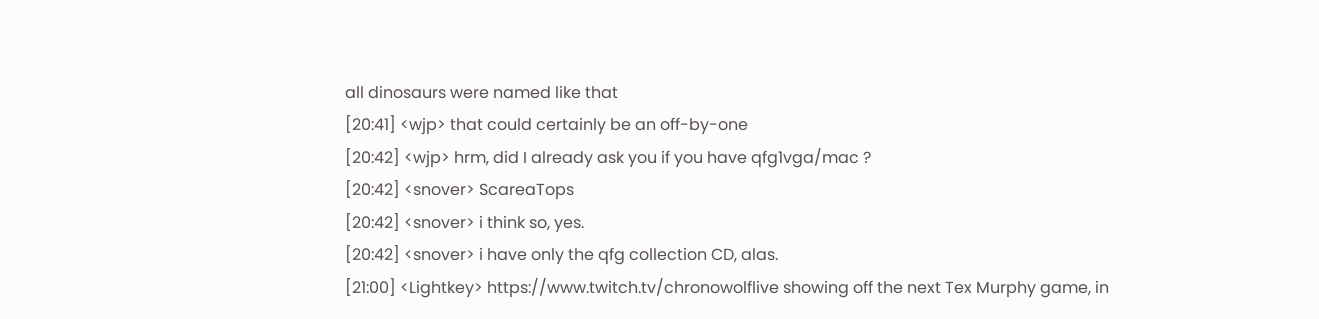all dinosaurs were named like that
[20:41] <wjp> that could certainly be an off-by-one
[20:42] <wjp> hrm, did I already ask you if you have qfg1vga/mac ?
[20:42] <snover> ScareaTops
[20:42] <snover> i think so, yes.
[20:42] <snover> i have only the qfg collection CD, alas.
[21:00] <Lightkey> https://www.twitch.tv/chronowolflive showing off the next Tex Murphy game, in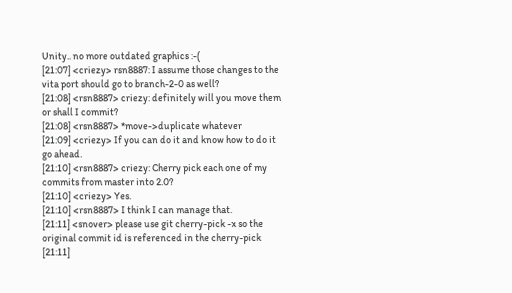Unity.. no more outdated graphics :-(
[21:07] <criezy> rsn8887: I assume those changes to the vita port should go to branch-2-0 as well?
[21:08] <rsn8887> criezy: definitely will you move them or shall I commit?
[21:08] <rsn8887> *move->duplicate whatever
[21:09] <criezy> If you can do it and know how to do it go ahead.
[21:10] <rsn8887> criezy: Cherry pick each one of my commits from master into 2.0?
[21:10] <criezy> Yes.
[21:10] <rsn8887> I think I can manage that.
[21:11] <snover> please use git cherry-pick -x so the original commit id is referenced in the cherry-pick
[21:11]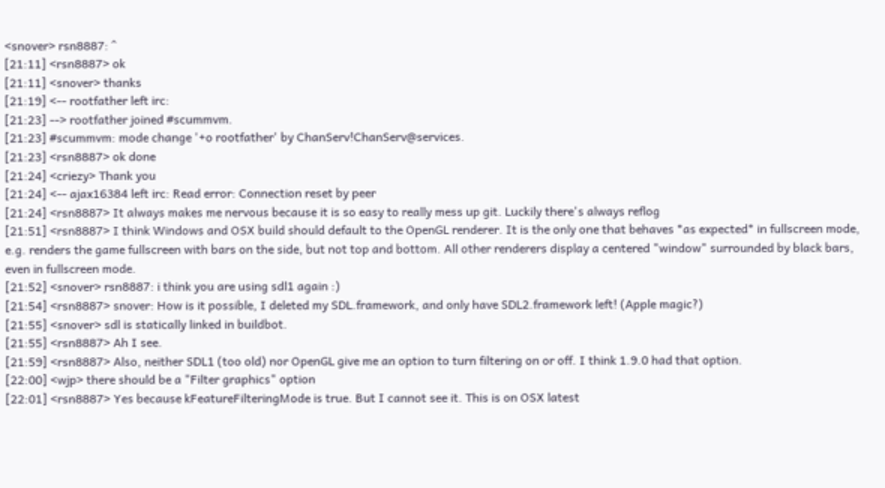<snover> rsn8887: ^
[21:11] <rsn8887> ok
[21:11] <snover> thanks
[21:19] <-- rootfather left irc:
[21:23] --> rootfather joined #scummvm.
[21:23] #scummvm: mode change '+o rootfather' by ChanServ!ChanServ@services.
[21:23] <rsn8887> ok done
[21:24] <criezy> Thank you
[21:24] <-- ajax16384 left irc: Read error: Connection reset by peer
[21:24] <rsn8887> It always makes me nervous because it is so easy to really mess up git. Luckily there's always reflog
[21:51] <rsn8887> I think Windows and OSX build should default to the OpenGL renderer. It is the only one that behaves *as expected* in fullscreen mode, e.g. renders the game fullscreen with bars on the side, but not top and bottom. All other renderers display a centered "window" surrounded by black bars, even in fullscreen mode.
[21:52] <snover> rsn8887: i think you are using sdl1 again :)
[21:54] <rsn8887> snover: How is it possible, I deleted my SDL.framework, and only have SDL2.framework left! (Apple magic?)
[21:55] <snover> sdl is statically linked in buildbot.
[21:55] <rsn8887> Ah I see.
[21:59] <rsn8887> Also, neither SDL1 (too old) nor OpenGL give me an option to turn filtering on or off. I think 1.9.0 had that option.
[22:00] <wjp> there should be a "Filter graphics" option
[22:01] <rsn8887> Yes because kFeatureFilteringMode is true. But I cannot see it. This is on OSX latest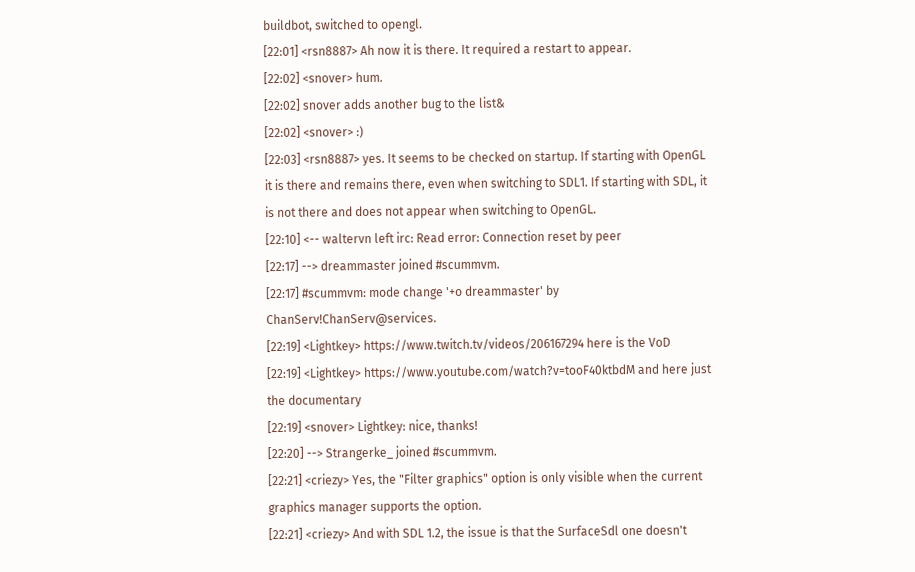buildbot, switched to opengl.
[22:01] <rsn8887> Ah now it is there. It required a restart to appear.
[22:02] <snover> hum.
[22:02] snover adds another bug to the list&
[22:02] <snover> :)
[22:03] <rsn8887> yes. It seems to be checked on startup. If starting with OpenGL it is there and remains there, even when switching to SDL1. If starting with SDL, it is not there and does not appear when switching to OpenGL.
[22:10] <-- waltervn left irc: Read error: Connection reset by peer
[22:17] --> dreammaster joined #scummvm.
[22:17] #scummvm: mode change '+o dreammaster' by ChanServ!ChanServ@services.
[22:19] <Lightkey> https://www.twitch.tv/videos/206167294 here is the VoD
[22:19] <Lightkey> https://www.youtube.com/watch?v=tooF40ktbdM and here just the documentary
[22:19] <snover> Lightkey: nice, thanks!
[22:20] --> Strangerke_ joined #scummvm.
[22:21] <criezy> Yes, the "Filter graphics" option is only visible when the current graphics manager supports the option.
[22:21] <criezy> And with SDL 1.2, the issue is that the SurfaceSdl one doesn't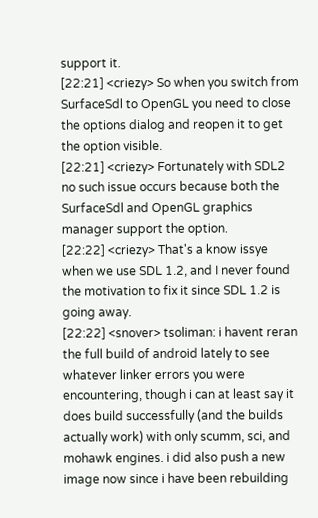support it.
[22:21] <criezy> So when you switch from SurfaceSdl to OpenGL you need to close the options dialog and reopen it to get the option visible.
[22:21] <criezy> Fortunately with SDL2 no such issue occurs because both the SurfaceSdl and OpenGL graphics manager support the option.
[22:22] <criezy> That's a know issye when we use SDL 1.2, and I never found the motivation to fix it since SDL 1.2 is going away.
[22:22] <snover> tsoliman: i havent reran the full build of android lately to see whatever linker errors you were encountering, though i can at least say it does build successfully (and the builds actually work) with only scumm, sci, and mohawk engines. i did also push a new image now since i have been rebuilding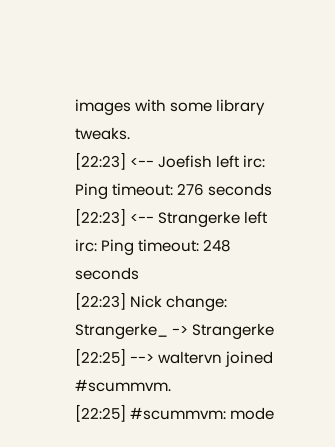images with some library tweaks.
[22:23] <-- Joefish left irc: Ping timeout: 276 seconds
[22:23] <-- Strangerke left irc: Ping timeout: 248 seconds
[22:23] Nick change: Strangerke_ -> Strangerke
[22:25] --> waltervn joined #scummvm.
[22:25] #scummvm: mode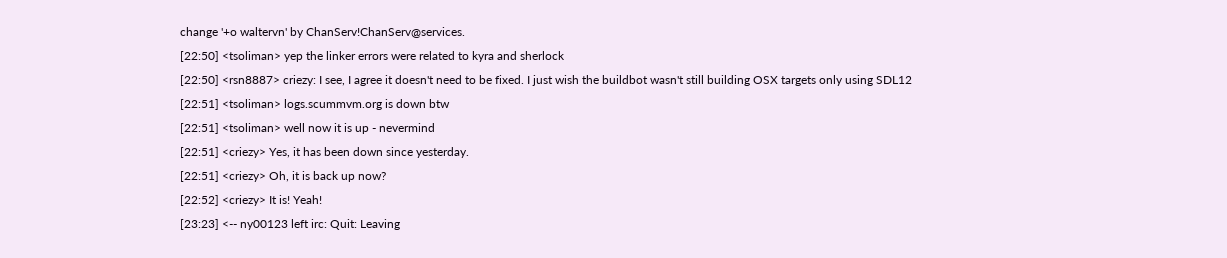change '+o waltervn' by ChanServ!ChanServ@services.
[22:50] <tsoliman> yep the linker errors were related to kyra and sherlock
[22:50] <rsn8887> criezy: I see, I agree it doesn't need to be fixed. I just wish the buildbot wasn't still building OSX targets only using SDL12
[22:51] <tsoliman> logs.scummvm.org is down btw
[22:51] <tsoliman> well now it is up - nevermind
[22:51] <criezy> Yes, it has been down since yesterday.
[22:51] <criezy> Oh, it is back up now?
[22:52] <criezy> It is! Yeah!
[23:23] <-- ny00123 left irc: Quit: Leaving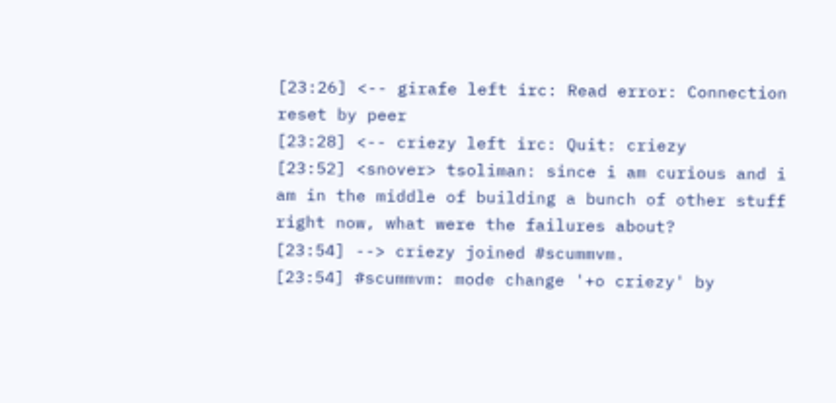[23:26] <-- girafe left irc: Read error: Connection reset by peer
[23:28] <-- criezy left irc: Quit: criezy
[23:52] <snover> tsoliman: since i am curious and i am in the middle of building a bunch of other stuff right now, what were the failures about?
[23:54] --> criezy joined #scummvm.
[23:54] #scummvm: mode change '+o criezy' by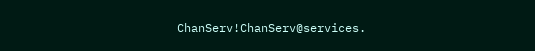ChanServ!ChanServ@services.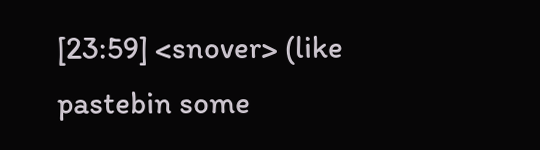[23:59] <snover> (like pastebin some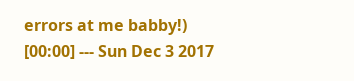errors at me babby!)
[00:00] --- Sun Dec 3 2017